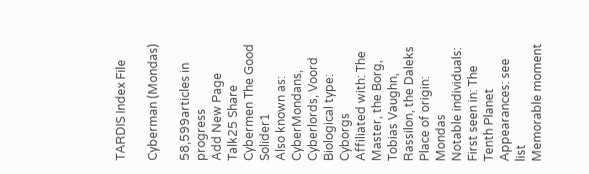TARDIS Index File

Cyberman (Mondas)

58,599articles in progress
Add New Page
Talk25 Share
Cybermen The Good Solider1
Also known as: CyberMondans, Cyberlords, Voord
Biological type: Cyborgs
Affiliated with: The Master, the Borg, Tobias Vaughn, Rassilon, the Daleks
Place of origin: Mondas
Notable individuals:
First seen in: The Tenth Planet
Appearances: see list
Memorable moment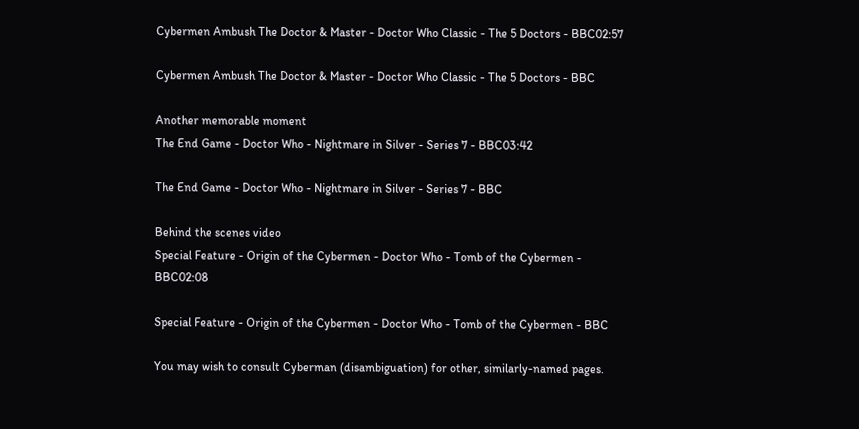Cybermen Ambush The Doctor & Master - Doctor Who Classic - The 5 Doctors - BBC02:57

Cybermen Ambush The Doctor & Master - Doctor Who Classic - The 5 Doctors - BBC

Another memorable moment
The End Game - Doctor Who - Nightmare in Silver - Series 7 - BBC03:42

The End Game - Doctor Who - Nightmare in Silver - Series 7 - BBC

Behind the scenes video
Special Feature - Origin of the Cybermen - Doctor Who - Tomb of the Cybermen - BBC02:08

Special Feature - Origin of the Cybermen - Doctor Who - Tomb of the Cybermen - BBC

You may wish to consult Cyberman (disambiguation) for other, similarly-named pages.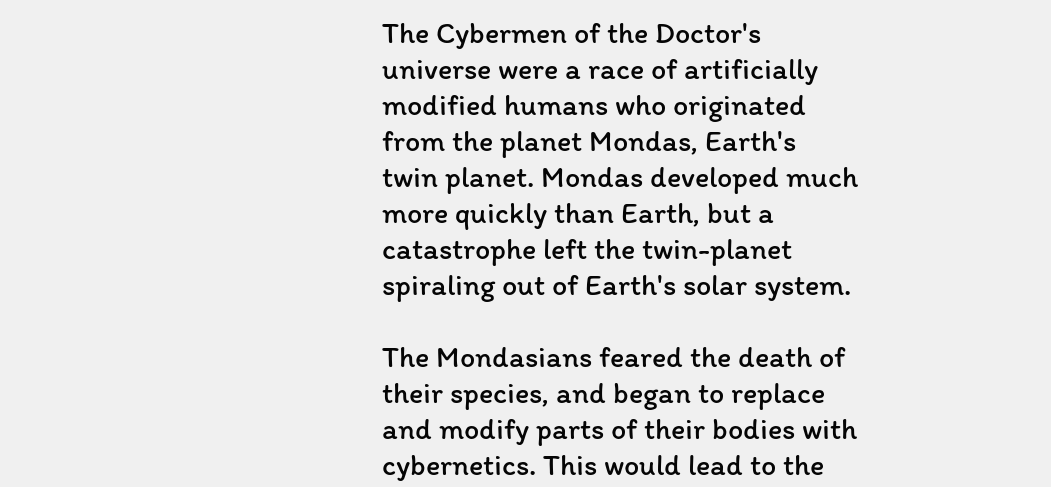The Cybermen of the Doctor's universe were a race of artificially modified humans who originated from the planet Mondas, Earth's twin planet. Mondas developed much more quickly than Earth, but a catastrophe left the twin-planet spiraling out of Earth's solar system.

The Mondasians feared the death of their species, and began to replace and modify parts of their bodies with cybernetics. This would lead to the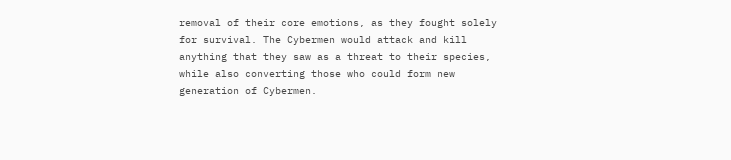removal of their core emotions, as they fought solely for survival. The Cybermen would attack and kill anything that they saw as a threat to their species, while also converting those who could form new generation of Cybermen.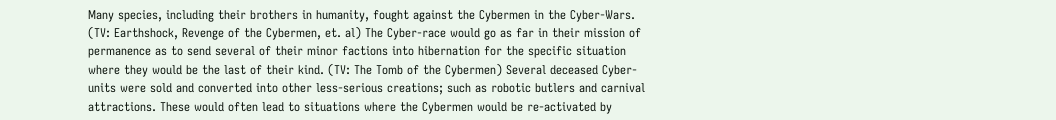Many species, including their brothers in humanity, fought against the Cybermen in the Cyber-Wars. (TV: Earthshock, Revenge of the Cybermen, et. al) The Cyber-race would go as far in their mission of permanence as to send several of their minor factions into hibernation for the specific situation where they would be the last of their kind. (TV: The Tomb of the Cybermen) Several deceased Cyber-units were sold and converted into other less-serious creations; such as robotic butlers and carnival attractions. These would often lead to situations where the Cybermen would be re-activated by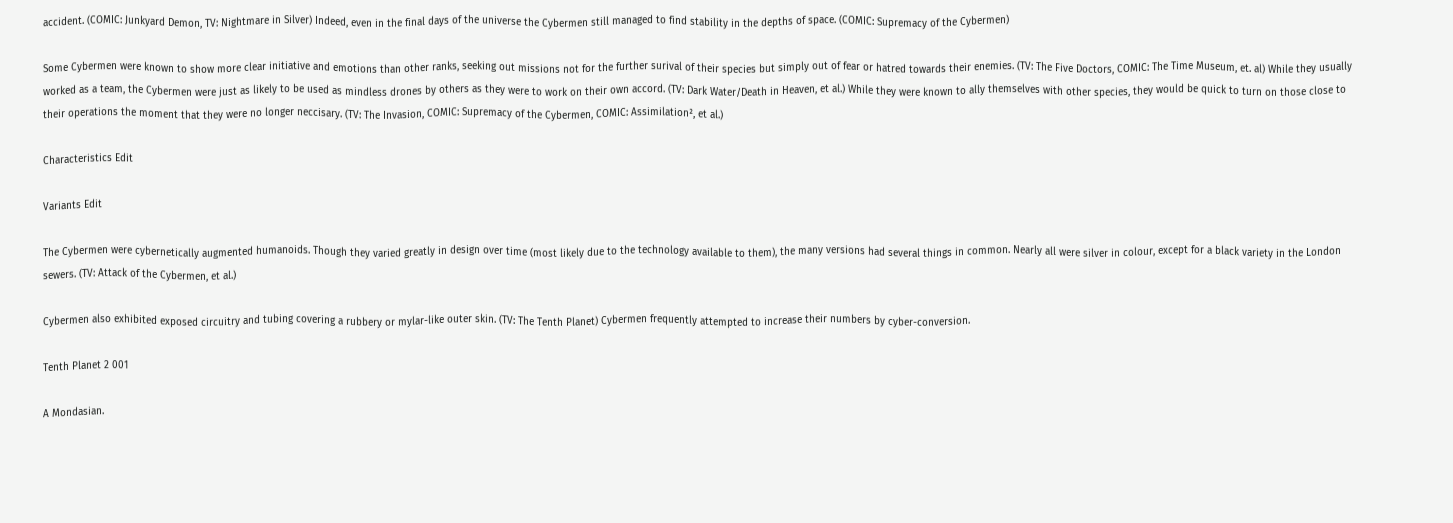accident. (COMIC: Junkyard Demon, TV: Nightmare in Silver) Indeed, even in the final days of the universe the Cybermen still managed to find stability in the depths of space. (COMIC: Supremacy of the Cybermen)

Some Cybermen were known to show more clear initiative and emotions than other ranks, seeking out missions not for the further surival of their species but simply out of fear or hatred towards their enemies. (TV: The Five Doctors, COMIC: The Time Museum, et. al) While they usually worked as a team, the Cybermen were just as likely to be used as mindless drones by others as they were to work on their own accord. (TV: Dark Water/Death in Heaven, et al.) While they were known to ally themselves with other species, they would be quick to turn on those close to their operations the moment that they were no longer neccisary. (TV: The Invasion, COMIC: Supremacy of the Cybermen, COMIC: Assimilation², et al.)

Characteristics Edit

Variants Edit

The Cybermen were cybernetically augmented humanoids. Though they varied greatly in design over time (most likely due to the technology available to them), the many versions had several things in common. Nearly all were silver in colour, except for a black variety in the London sewers. (TV: Attack of the Cybermen, et al.)

Cybermen also exhibited exposed circuitry and tubing covering a rubbery or mylar-like outer skin. (TV: The Tenth Planet) Cybermen frequently attempted to increase their numbers by cyber-conversion.

Tenth Planet 2 001

A Mondasian.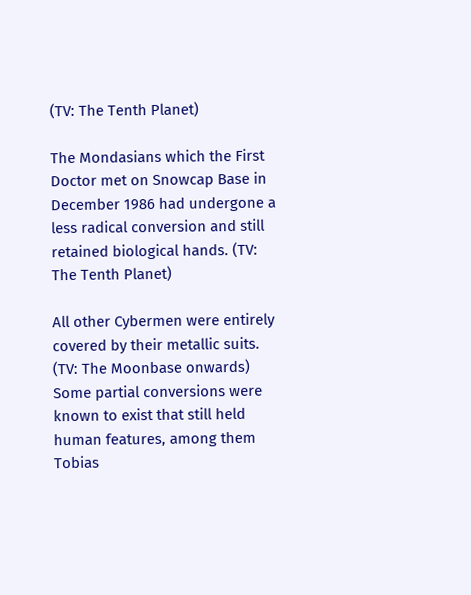(TV: The Tenth Planet)

The Mondasians which the First Doctor met on Snowcap Base in December 1986 had undergone a less radical conversion and still retained biological hands. (TV: The Tenth Planet)

All other Cybermen were entirely covered by their metallic suits. (TV: The Moonbase onwards) Some partial conversions were known to exist that still held human features, among them Tobias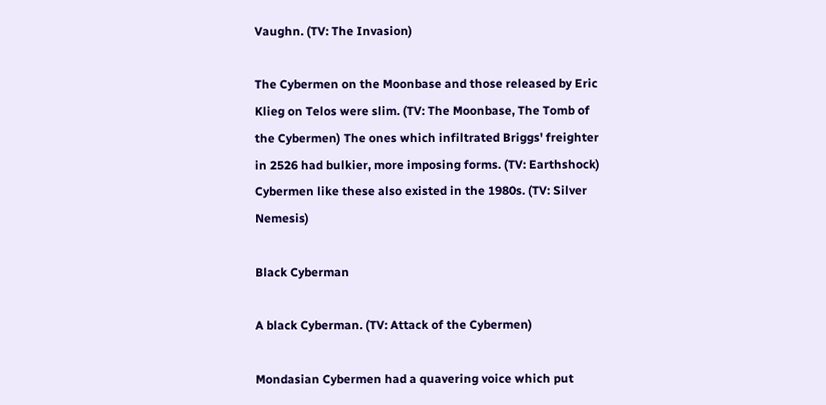Vaughn. (TV: The Invasion)

The Cybermen on the Moonbase and those released by Eric Klieg on Telos were slim. (TV: The Moonbase, The Tomb of the Cybermen) The ones which infiltrated Briggs' freighter in 2526 had bulkier, more imposing forms. (TV: Earthshock) Cybermen like these also existed in the 1980s. (TV: Silver Nemesis)

Black Cyberman

A black Cyberman. (TV: Attack of the Cybermen)

Mondasian Cybermen had a quavering voice which put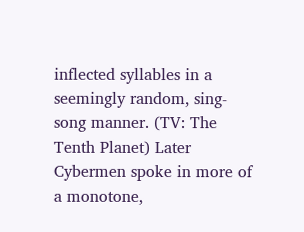inflected syllables in a seemingly random, sing-song manner. (TV: The Tenth Planet) Later Cybermen spoke in more of a monotone,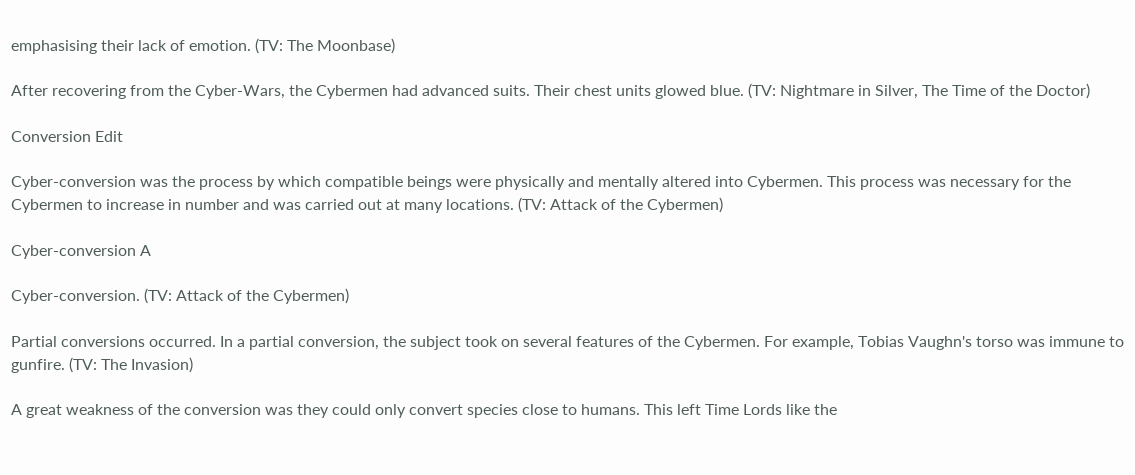emphasising their lack of emotion. (TV: The Moonbase)

After recovering from the Cyber-Wars, the Cybermen had advanced suits. Their chest units glowed blue. (TV: Nightmare in Silver, The Time of the Doctor)

Conversion Edit

Cyber-conversion was the process by which compatible beings were physically and mentally altered into Cybermen. This process was necessary for the Cybermen to increase in number and was carried out at many locations. (TV: Attack of the Cybermen)

Cyber-conversion A

Cyber-conversion. (TV: Attack of the Cybermen)

Partial conversions occurred. In a partial conversion, the subject took on several features of the Cybermen. For example, Tobias Vaughn's torso was immune to gunfire. (TV: The Invasion)

A great weakness of the conversion was they could only convert species close to humans. This left Time Lords like the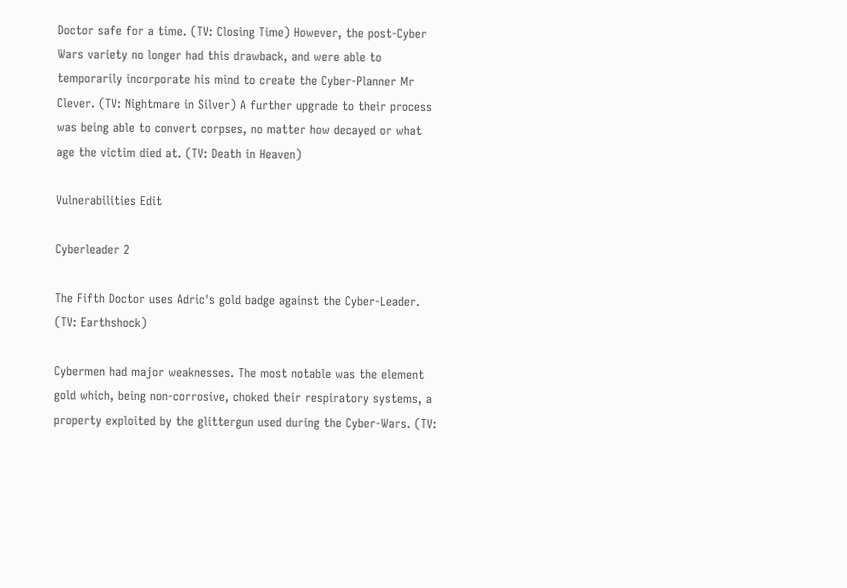Doctor safe for a time. (TV: Closing Time) However, the post-Cyber Wars variety no longer had this drawback, and were able to temporarily incorporate his mind to create the Cyber-Planner Mr Clever. (TV: Nightmare in Silver) A further upgrade to their process was being able to convert corpses, no matter how decayed or what age the victim died at. (TV: Death in Heaven)

Vulnerabilities Edit

Cyberleader 2

The Fifth Doctor uses Adric's gold badge against the Cyber-Leader. (TV: Earthshock)

Cybermen had major weaknesses. The most notable was the element gold which, being non-corrosive, choked their respiratory systems, a property exploited by the glittergun used during the Cyber-Wars. (TV: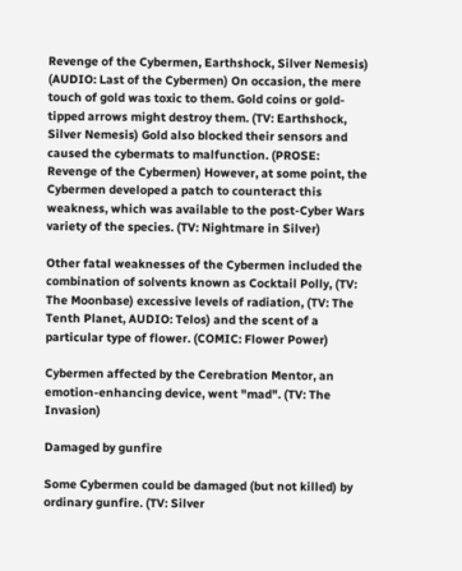Revenge of the Cybermen, Earthshock, Silver Nemesis) (AUDIO: Last of the Cybermen) On occasion, the mere touch of gold was toxic to them. Gold coins or gold-tipped arrows might destroy them. (TV: Earthshock, Silver Nemesis) Gold also blocked their sensors and caused the cybermats to malfunction. (PROSE: Revenge of the Cybermen) However, at some point, the Cybermen developed a patch to counteract this weakness, which was available to the post-Cyber Wars variety of the species. (TV: Nightmare in Silver)

Other fatal weaknesses of the Cybermen included the combination of solvents known as Cocktail Polly, (TV: The Moonbase) excessive levels of radiation, (TV: The Tenth Planet, AUDIO: Telos) and the scent of a particular type of flower. (COMIC: Flower Power)

Cybermen affected by the Cerebration Mentor, an emotion-enhancing device, went "mad". (TV: The Invasion)

Damaged by gunfire

Some Cybermen could be damaged (but not killed) by ordinary gunfire. (TV: Silver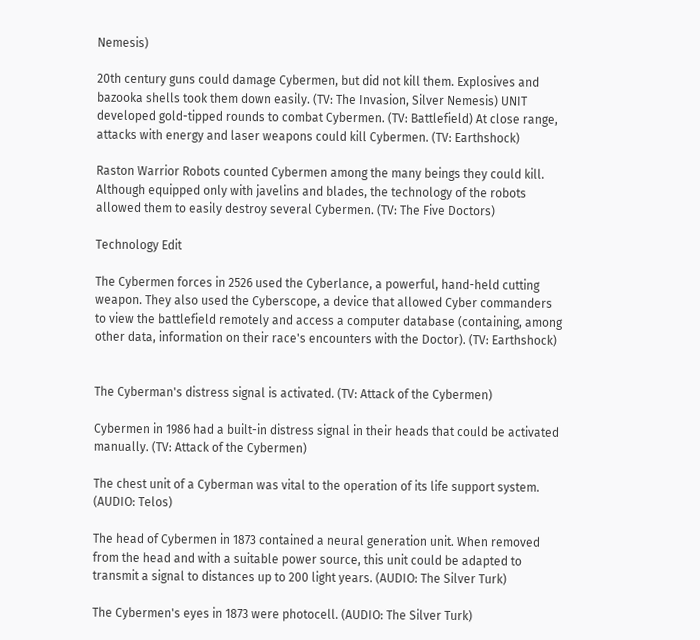Nemesis)

20th century guns could damage Cybermen, but did not kill them. Explosives and bazooka shells took them down easily. (TV: The Invasion, Silver Nemesis) UNIT developed gold-tipped rounds to combat Cybermen. (TV: Battlefield) At close range, attacks with energy and laser weapons could kill Cybermen. (TV: Earthshock)

Raston Warrior Robots counted Cybermen among the many beings they could kill. Although equipped only with javelins and blades, the technology of the robots allowed them to easily destroy several Cybermen. (TV: The Five Doctors)

Technology Edit

The Cybermen forces in 2526 used the Cyberlance, a powerful, hand-held cutting weapon. They also used the Cyberscope, a device that allowed Cyber commanders to view the battlefield remotely and access a computer database (containing, among other data, information on their race's encounters with the Doctor). (TV: Earthshock)


The Cyberman's distress signal is activated. (TV: Attack of the Cybermen)

Cybermen in 1986 had a built-in distress signal in their heads that could be activated manually. (TV: Attack of the Cybermen)

The chest unit of a Cyberman was vital to the operation of its life support system. (AUDIO: Telos)

The head of Cybermen in 1873 contained a neural generation unit. When removed from the head and with a suitable power source, this unit could be adapted to transmit a signal to distances up to 200 light years. (AUDIO: The Silver Turk)

The Cybermen's eyes in 1873 were photocell. (AUDIO: The Silver Turk)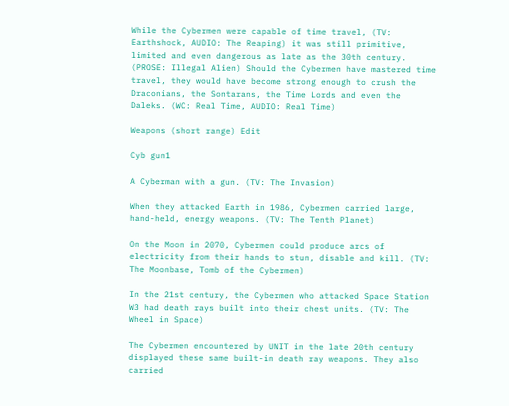While the Cybermen were capable of time travel, (TV: Earthshock, AUDIO: The Reaping) it was still primitive, limited and even dangerous as late as the 30th century. (PROSE: Illegal Alien) Should the Cybermen have mastered time travel, they would have become strong enough to crush the Draconians, the Sontarans, the Time Lords and even the Daleks. (WC: Real Time, AUDIO: Real Time)

Weapons (short range) Edit

Cyb gun1

A Cyberman with a gun. (TV: The Invasion)

When they attacked Earth in 1986, Cybermen carried large, hand-held, energy weapons. (TV: The Tenth Planet)

On the Moon in 2070, Cybermen could produce arcs of electricity from their hands to stun, disable and kill. (TV: The Moonbase, Tomb of the Cybermen)

In the 21st century, the Cybermen who attacked Space Station W3 had death rays built into their chest units. (TV: The Wheel in Space)

The Cybermen encountered by UNIT in the late 20th century displayed these same built-in death ray weapons. They also carried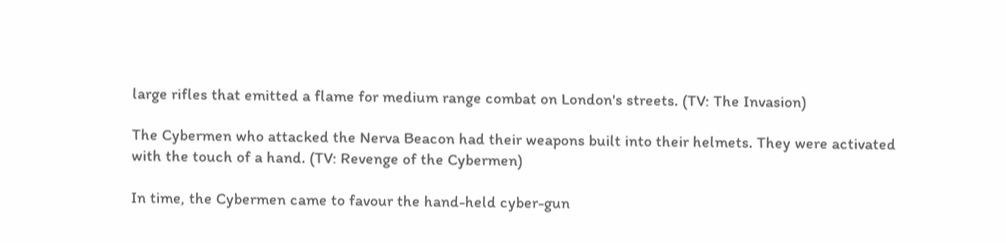large rifles that emitted a flame for medium range combat on London's streets. (TV: The Invasion)

The Cybermen who attacked the Nerva Beacon had their weapons built into their helmets. They were activated with the touch of a hand. (TV: Revenge of the Cybermen)

In time, the Cybermen came to favour the hand-held cyber-gun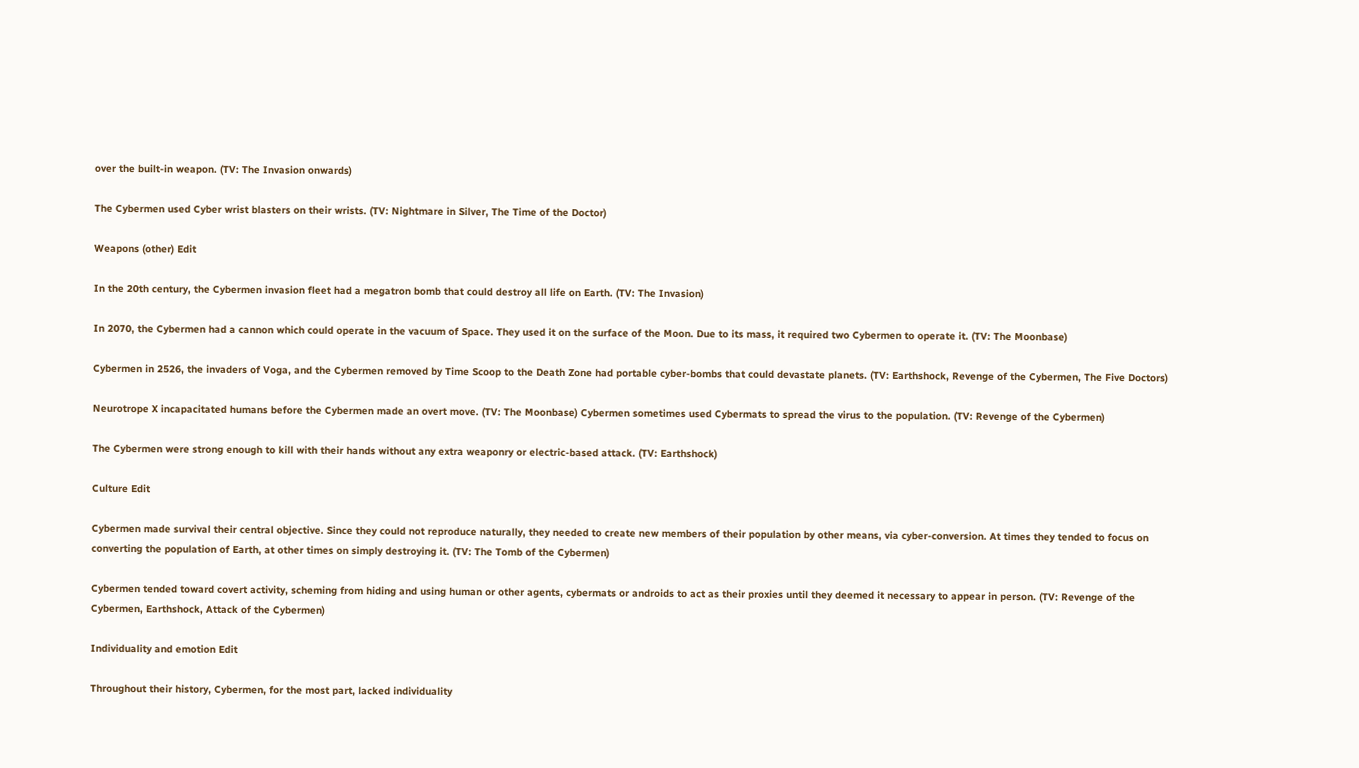over the built-in weapon. (TV: The Invasion onwards)

The Cybermen used Cyber wrist blasters on their wrists. (TV: Nightmare in Silver, The Time of the Doctor)

Weapons (other) Edit

In the 20th century, the Cybermen invasion fleet had a megatron bomb that could destroy all life on Earth. (TV: The Invasion)

In 2070, the Cybermen had a cannon which could operate in the vacuum of Space. They used it on the surface of the Moon. Due to its mass, it required two Cybermen to operate it. (TV: The Moonbase)

Cybermen in 2526, the invaders of Voga, and the Cybermen removed by Time Scoop to the Death Zone had portable cyber-bombs that could devastate planets. (TV: Earthshock, Revenge of the Cybermen, The Five Doctors)

Neurotrope X incapacitated humans before the Cybermen made an overt move. (TV: The Moonbase) Cybermen sometimes used Cybermats to spread the virus to the population. (TV: Revenge of the Cybermen)

The Cybermen were strong enough to kill with their hands without any extra weaponry or electric-based attack. (TV: Earthshock)

Culture Edit

Cybermen made survival their central objective. Since they could not reproduce naturally, they needed to create new members of their population by other means, via cyber-conversion. At times they tended to focus on converting the population of Earth, at other times on simply destroying it. (TV: The Tomb of the Cybermen)

Cybermen tended toward covert activity, scheming from hiding and using human or other agents, cybermats or androids to act as their proxies until they deemed it necessary to appear in person. (TV: Revenge of the Cybermen, Earthshock, Attack of the Cybermen)

Individuality and emotion Edit

Throughout their history, Cybermen, for the most part, lacked individuality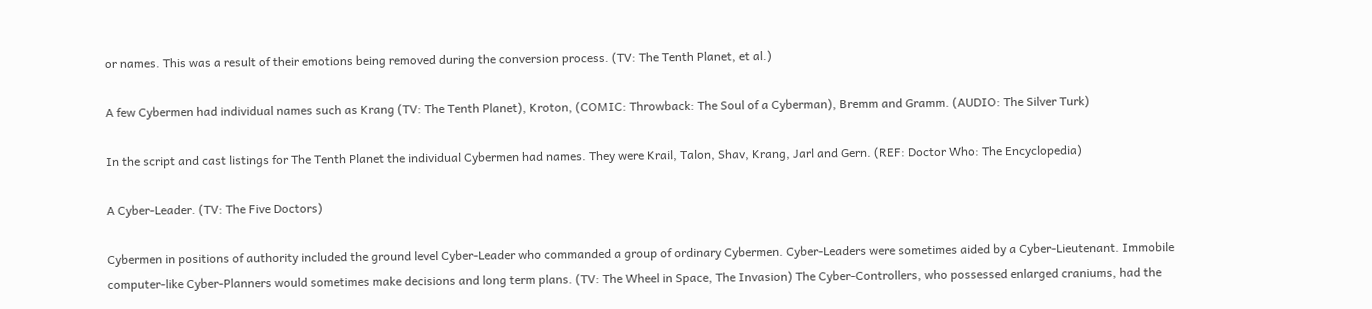or names. This was a result of their emotions being removed during the conversion process. (TV: The Tenth Planet, et al.)

A few Cybermen had individual names such as Krang (TV: The Tenth Planet), Kroton, (COMIC: Throwback: The Soul of a Cyberman), Bremm and Gramm. (AUDIO: The Silver Turk)

In the script and cast listings for The Tenth Planet the individual Cybermen had names. They were Krail, Talon, Shav, Krang, Jarl and Gern. (REF: Doctor Who: The Encyclopedia)

A Cyber-Leader. (TV: The Five Doctors)

Cybermen in positions of authority included the ground level Cyber-Leader who commanded a group of ordinary Cybermen. Cyber-Leaders were sometimes aided by a Cyber-Lieutenant. Immobile computer-like Cyber-Planners would sometimes make decisions and long term plans. (TV: The Wheel in Space, The Invasion) The Cyber-Controllers, who possessed enlarged craniums, had the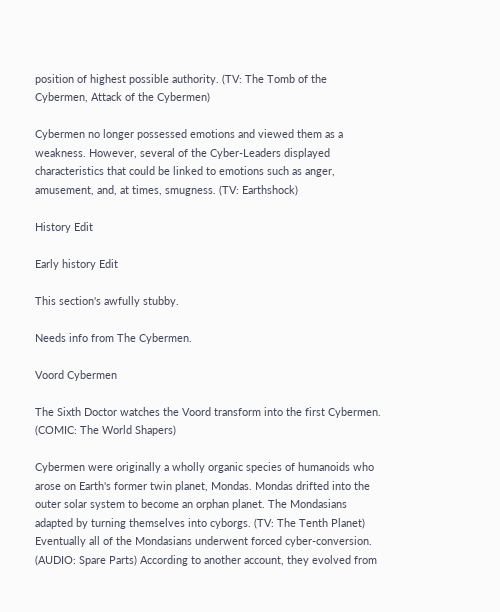position of highest possible authority. (TV: The Tomb of the Cybermen, Attack of the Cybermen)

Cybermen no longer possessed emotions and viewed them as a weakness. However, several of the Cyber-Leaders displayed characteristics that could be linked to emotions such as anger, amusement, and, at times, smugness. (TV: Earthshock)

History Edit

Early history Edit

This section's awfully stubby.

Needs info from The Cybermen.

Voord Cybermen

The Sixth Doctor watches the Voord transform into the first Cybermen. (COMIC: The World Shapers)

Cybermen were originally a wholly organic species of humanoids who arose on Earth's former twin planet, Mondas. Mondas drifted into the outer solar system to become an orphan planet. The Mondasians adapted by turning themselves into cyborgs. (TV: The Tenth Planet) Eventually all of the Mondasians underwent forced cyber-conversion. (AUDIO: Spare Parts) According to another account, they evolved from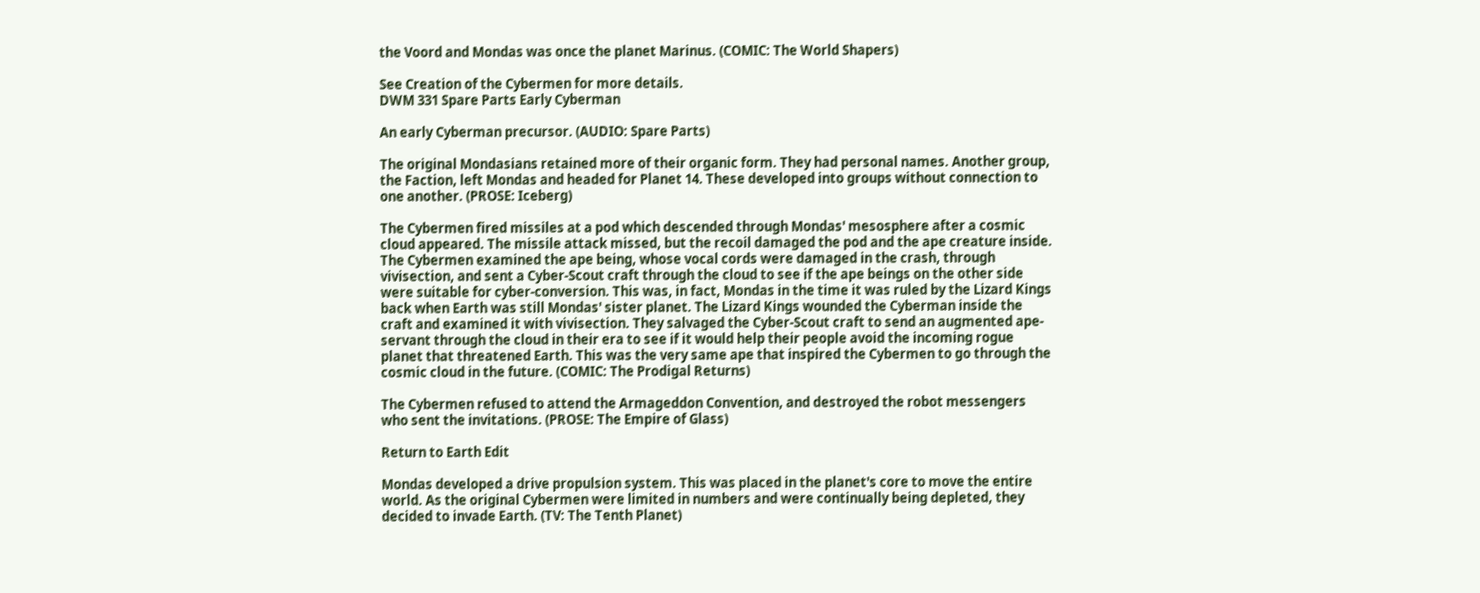the Voord and Mondas was once the planet Marinus. (COMIC: The World Shapers)

See Creation of the Cybermen for more details.
DWM 331 Spare Parts Early Cyberman

An early Cyberman precursor. (AUDIO: Spare Parts)

The original Mondasians retained more of their organic form. They had personal names. Another group, the Faction, left Mondas and headed for Planet 14. These developed into groups without connection to one another. (PROSE: Iceberg)

The Cybermen fired missiles at a pod which descended through Mondas' mesosphere after a cosmic cloud appeared. The missile attack missed, but the recoil damaged the pod and the ape creature inside. The Cybermen examined the ape being, whose vocal cords were damaged in the crash, through vivisection, and sent a Cyber-Scout craft through the cloud to see if the ape beings on the other side were suitable for cyber-conversion. This was, in fact, Mondas in the time it was ruled by the Lizard Kings back when Earth was still Mondas' sister planet. The Lizard Kings wounded the Cyberman inside the craft and examined it with vivisection. They salvaged the Cyber-Scout craft to send an augmented ape-servant through the cloud in their era to see if it would help their people avoid the incoming rogue planet that threatened Earth. This was the very same ape that inspired the Cybermen to go through the cosmic cloud in the future. (COMIC: The Prodigal Returns)

The Cybermen refused to attend the Armageddon Convention, and destroyed the robot messengers who sent the invitations. (PROSE: The Empire of Glass)

Return to Earth Edit

Mondas developed a drive propulsion system. This was placed in the planet's core to move the entire world. As the original Cybermen were limited in numbers and were continually being depleted, they decided to invade Earth. (TV: The Tenth Planet)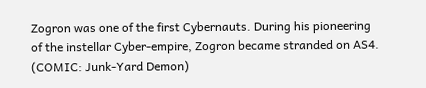Zogron was one of the first Cybernauts. During his pioneering of the instellar Cyber-empire, Zogron became stranded on AS4. (COMIC: Junk-Yard Demon)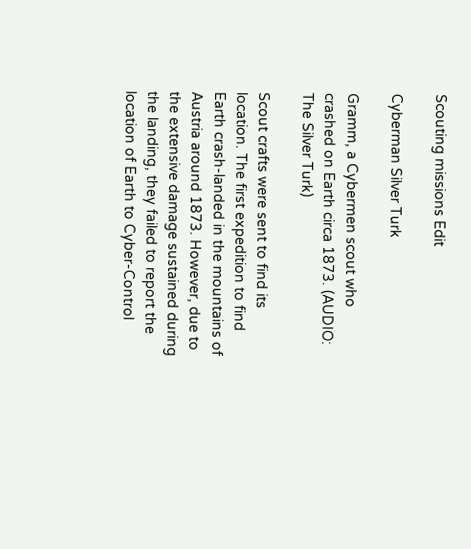Scouting missions Edit

Cyberman Silver Turk

Gramm, a Cybermen scout who crashed on Earth circa 1873. (AUDIO: The Silver Turk)

Scout crafts were sent to find its location. The first expedition to find Earth crash-landed in the mountains of Austria around 1873. However, due to the extensive damage sustained during the landing, they failed to report the location of Earth to Cyber-Control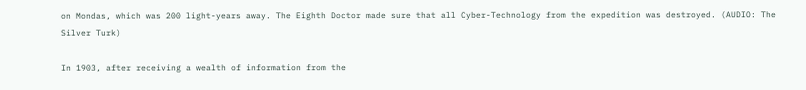on Mondas, which was 200 light-years away. The Eighth Doctor made sure that all Cyber-Technology from the expedition was destroyed. (AUDIO: The Silver Turk)

In 1903, after receiving a wealth of information from the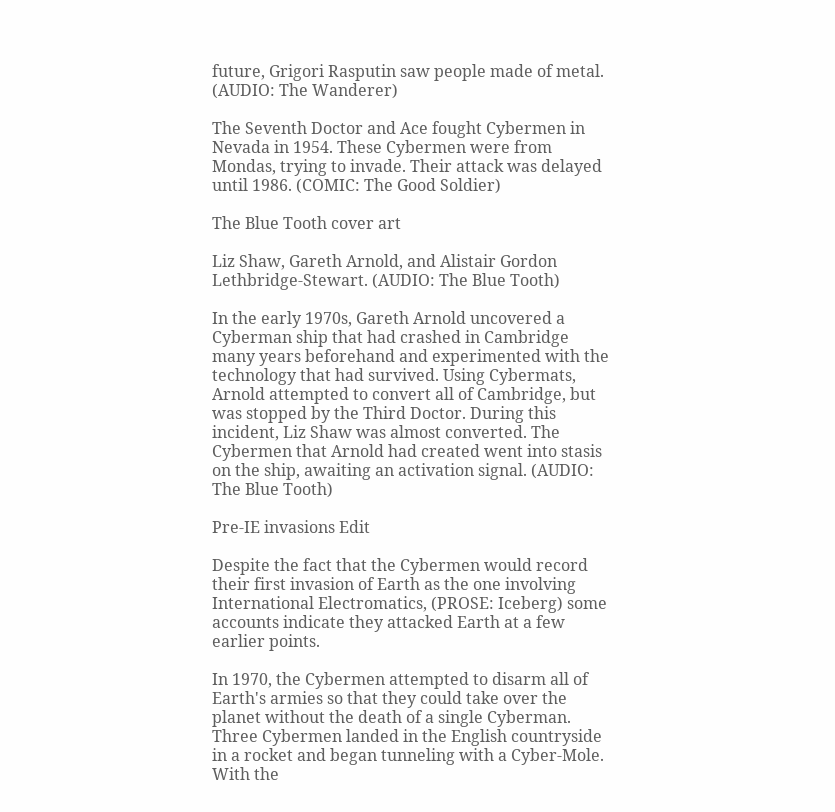future, Grigori Rasputin saw people made of metal. (AUDIO: The Wanderer)

The Seventh Doctor and Ace fought Cybermen in Nevada in 1954. These Cybermen were from Mondas, trying to invade. Their attack was delayed until 1986. (COMIC: The Good Soldier)

The Blue Tooth cover art

Liz Shaw, Gareth Arnold, and Alistair Gordon Lethbridge-Stewart. (AUDIO: The Blue Tooth)

In the early 1970s, Gareth Arnold uncovered a Cyberman ship that had crashed in Cambridge many years beforehand and experimented with the technology that had survived. Using Cybermats, Arnold attempted to convert all of Cambridge, but was stopped by the Third Doctor. During this incident, Liz Shaw was almost converted. The Cybermen that Arnold had created went into stasis on the ship, awaiting an activation signal. (AUDIO: The Blue Tooth)

Pre-IE invasions Edit

Despite the fact that the Cybermen would record their first invasion of Earth as the one involving International Electromatics, (PROSE: Iceberg) some accounts indicate they attacked Earth at a few earlier points.

In 1970, the Cybermen attempted to disarm all of Earth's armies so that they could take over the planet without the death of a single Cyberman. Three Cybermen landed in the English countryside in a rocket and began tunneling with a Cyber-Mole. With the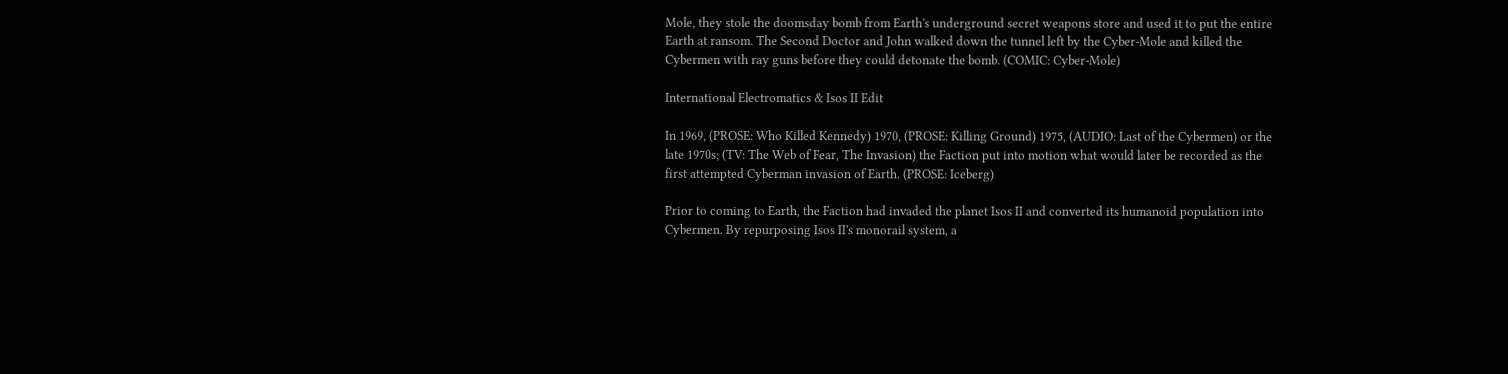Mole, they stole the doomsday bomb from Earth's underground secret weapons store and used it to put the entire Earth at ransom. The Second Doctor and John walked down the tunnel left by the Cyber-Mole and killed the Cybermen with ray guns before they could detonate the bomb. (COMIC: Cyber-Mole)

International Electromatics & Isos II Edit

In 1969, (PROSE: Who Killed Kennedy) 1970, (PROSE: Killing Ground) 1975, (AUDIO: Last of the Cybermen) or the late 1970s; (TV: The Web of Fear, The Invasion) the Faction put into motion what would later be recorded as the first attempted Cyberman invasion of Earth. (PROSE: Iceberg)

Prior to coming to Earth, the Faction had invaded the planet Isos II and converted its humanoid population into Cybermen. By repurposing Isos II's monorail system, a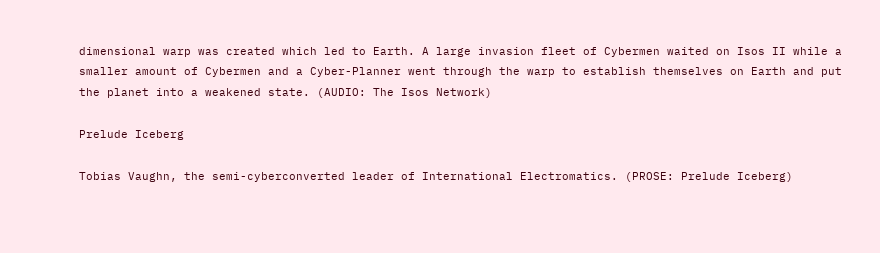dimensional warp was created which led to Earth. A large invasion fleet of Cybermen waited on Isos II while a smaller amount of Cybermen and a Cyber-Planner went through the warp to establish themselves on Earth and put the planet into a weakened state. (AUDIO: The Isos Network)

Prelude Iceberg

Tobias Vaughn, the semi-cyberconverted leader of International Electromatics. (PROSE: Prelude Iceberg)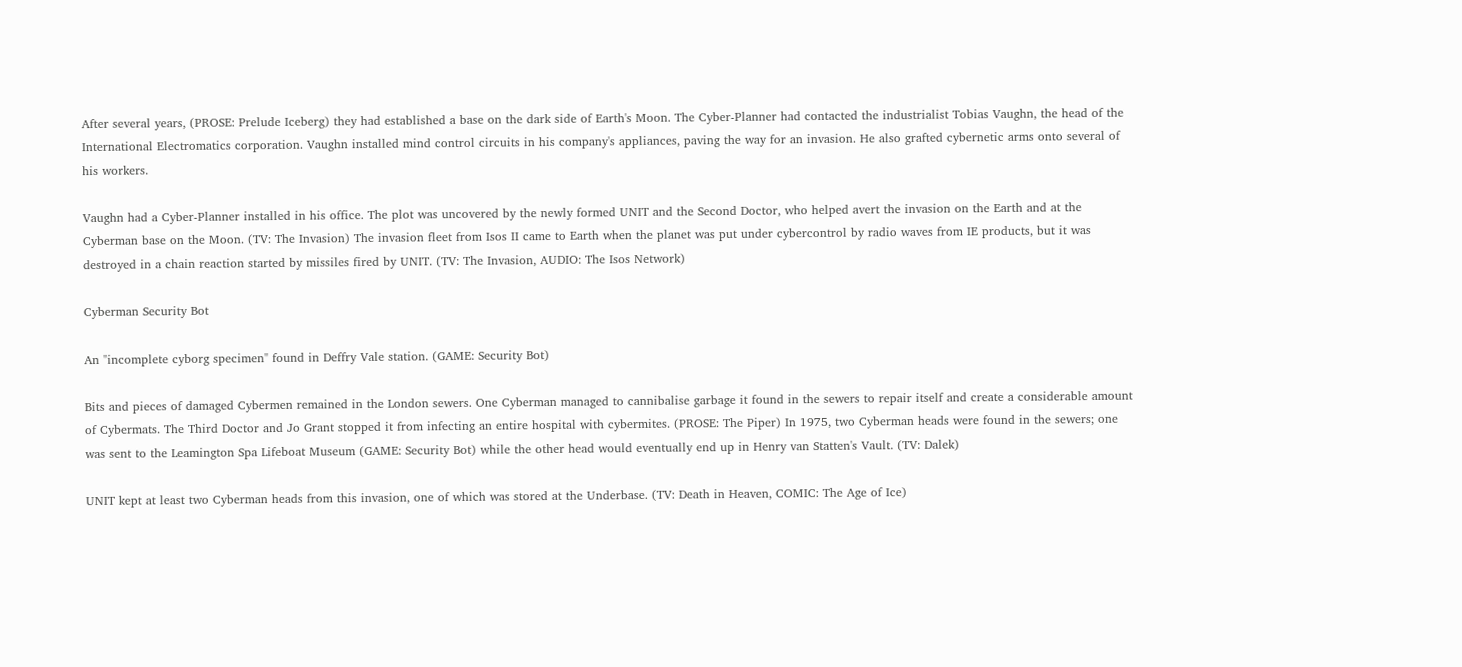After several years, (PROSE: Prelude Iceberg) they had established a base on the dark side of Earth's Moon. The Cyber-Planner had contacted the industrialist Tobias Vaughn, the head of the International Electromatics corporation. Vaughn installed mind control circuits in his company's appliances, paving the way for an invasion. He also grafted cybernetic arms onto several of his workers.

Vaughn had a Cyber-Planner installed in his office. The plot was uncovered by the newly formed UNIT and the Second Doctor, who helped avert the invasion on the Earth and at the Cyberman base on the Moon. (TV: The Invasion) The invasion fleet from Isos II came to Earth when the planet was put under cybercontrol by radio waves from IE products, but it was destroyed in a chain reaction started by missiles fired by UNIT. (TV: The Invasion, AUDIO: The Isos Network)

Cyberman Security Bot

An "incomplete cyborg specimen" found in Deffry Vale station. (GAME: Security Bot)

Bits and pieces of damaged Cybermen remained in the London sewers. One Cyberman managed to cannibalise garbage it found in the sewers to repair itself and create a considerable amount of Cybermats. The Third Doctor and Jo Grant stopped it from infecting an entire hospital with cybermites. (PROSE: The Piper) In 1975, two Cyberman heads were found in the sewers; one was sent to the Leamington Spa Lifeboat Museum (GAME: Security Bot) while the other head would eventually end up in Henry van Statten's Vault. (TV: Dalek)

UNIT kept at least two Cyberman heads from this invasion, one of which was stored at the Underbase. (TV: Death in Heaven, COMIC: The Age of Ice)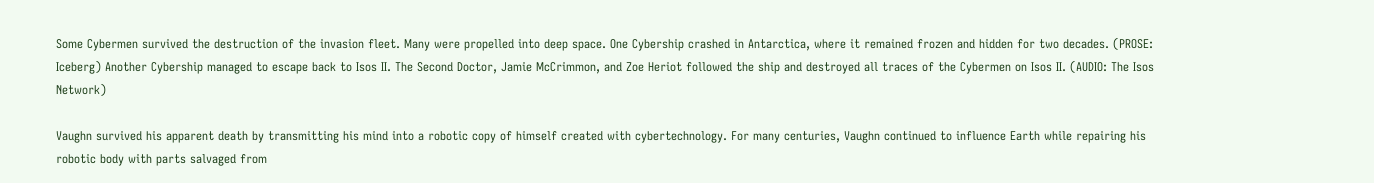Some Cybermen survived the destruction of the invasion fleet. Many were propelled into deep space. One Cybership crashed in Antarctica, where it remained frozen and hidden for two decades. (PROSE: Iceberg) Another Cybership managed to escape back to Isos II. The Second Doctor, Jamie McCrimmon, and Zoe Heriot followed the ship and destroyed all traces of the Cybermen on Isos II. (AUDIO: The Isos Network)

Vaughn survived his apparent death by transmitting his mind into a robotic copy of himself created with cybertechnology. For many centuries, Vaughn continued to influence Earth while repairing his robotic body with parts salvaged from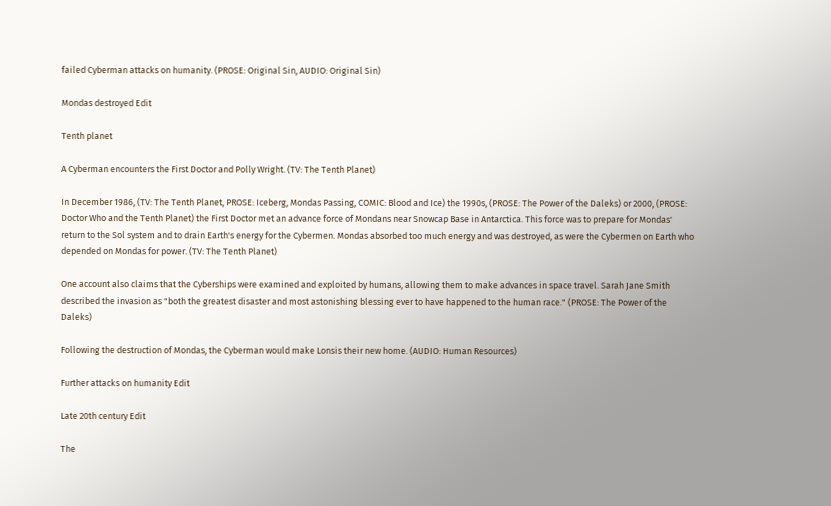failed Cyberman attacks on humanity. (PROSE: Original Sin, AUDIO: Original Sin)

Mondas destroyed Edit

Tenth planet

A Cyberman encounters the First Doctor and Polly Wright. (TV: The Tenth Planet)

In December 1986, (TV: The Tenth Planet, PROSE: Iceberg, Mondas Passing, COMIC: Blood and Ice) the 1990s, (PROSE: The Power of the Daleks) or 2000, (PROSE: Doctor Who and the Tenth Planet) the First Doctor met an advance force of Mondans near Snowcap Base in Antarctica. This force was to prepare for Mondas' return to the Sol system and to drain Earth's energy for the Cybermen. Mondas absorbed too much energy and was destroyed, as were the Cybermen on Earth who depended on Mondas for power. (TV: The Tenth Planet)

One account also claims that the Cyberships were examined and exploited by humans, allowing them to make advances in space travel. Sarah Jane Smith described the invasion as "both the greatest disaster and most astonishing blessing ever to have happened to the human race." (PROSE: The Power of the Daleks)

Following the destruction of Mondas, the Cyberman would make Lonsis their new home. (AUDIO: Human Resources)

Further attacks on humanity Edit

Late 20th century Edit

The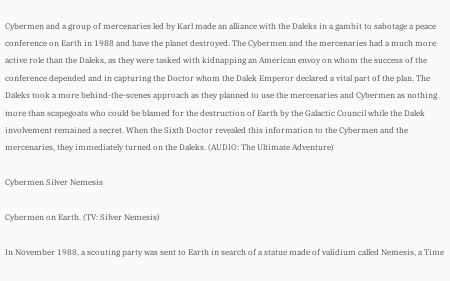Cybermen and a group of mercenaries led by Karl made an alliance with the Daleks in a gambit to sabotage a peace conference on Earth in 1988 and have the planet destroyed. The Cybermen and the mercenaries had a much more active role than the Daleks, as they were tasked with kidnapping an American envoy on whom the success of the conference depended and in capturing the Doctor whom the Dalek Emperor declared a vital part of the plan. The Daleks took a more behind-the-scenes approach as they planned to use the mercenaries and Cybermen as nothing more than scapegoats who could be blamed for the destruction of Earth by the Galactic Council while the Dalek involvement remained a secret. When the Sixth Doctor revealed this information to the Cybermen and the mercenaries, they immediately turned on the Daleks. (AUDIO: The Ultimate Adventure)

Cybermen Silver Nemesis

Cybermen on Earth. (TV: Silver Nemesis)

In November 1988, a scouting party was sent to Earth in search of a statue made of validium called Nemesis, a Time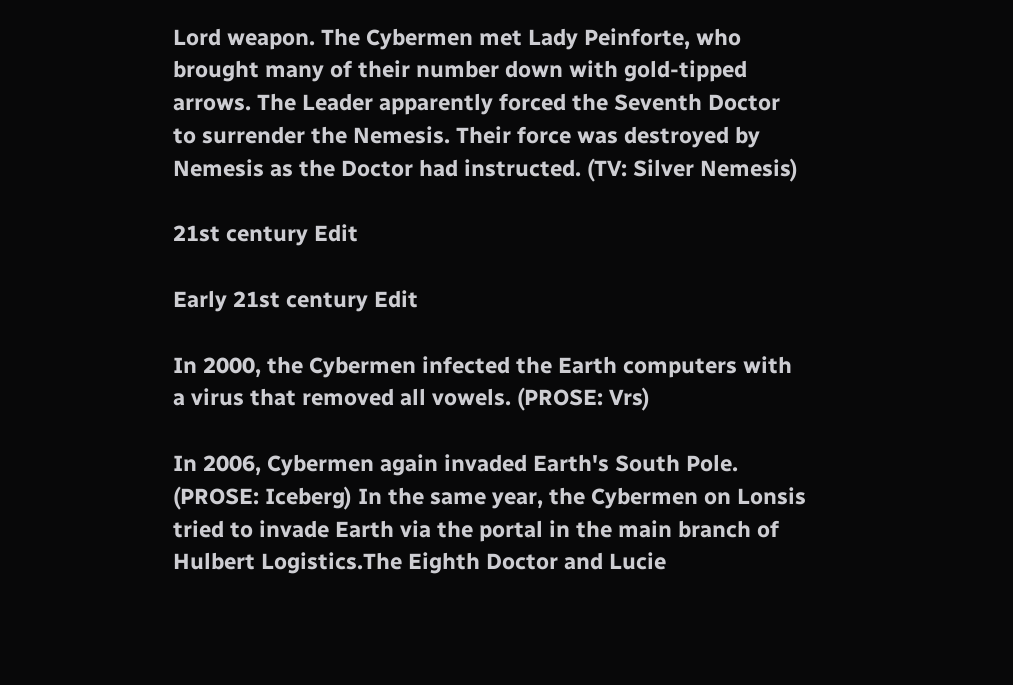Lord weapon. The Cybermen met Lady Peinforte, who brought many of their number down with gold-tipped arrows. The Leader apparently forced the Seventh Doctor to surrender the Nemesis. Their force was destroyed by Nemesis as the Doctor had instructed. (TV: Silver Nemesis)

21st century Edit

Early 21st century Edit

In 2000, the Cybermen infected the Earth computers with a virus that removed all vowels. (PROSE: Vrs)

In 2006, Cybermen again invaded Earth's South Pole. (PROSE: Iceberg) In the same year, the Cybermen on Lonsis tried to invade Earth via the portal in the main branch of Hulbert Logistics.The Eighth Doctor and Lucie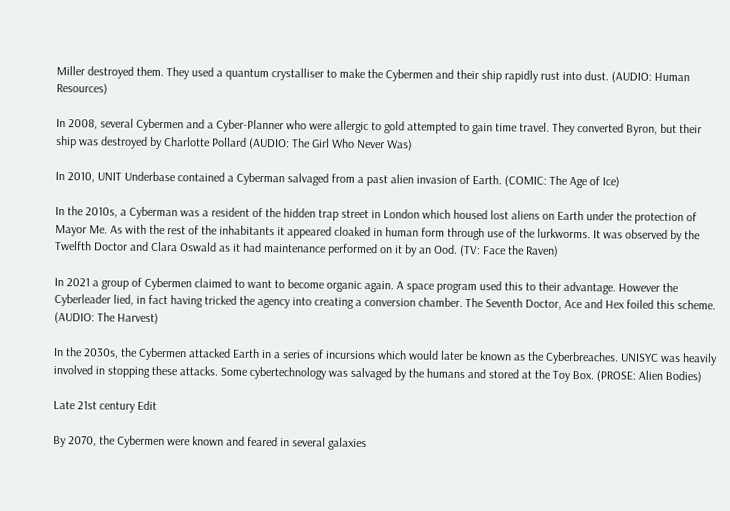Miller destroyed them. They used a quantum crystalliser to make the Cybermen and their ship rapidly rust into dust. (AUDIO: Human Resources)

In 2008, several Cybermen and a Cyber-Planner who were allergic to gold attempted to gain time travel. They converted Byron, but their ship was destroyed by Charlotte Pollard (AUDIO: The Girl Who Never Was)

In 2010, UNIT Underbase contained a Cyberman salvaged from a past alien invasion of Earth. (COMIC: The Age of Ice)

In the 2010s, a Cyberman was a resident of the hidden trap street in London which housed lost aliens on Earth under the protection of Mayor Me. As with the rest of the inhabitants it appeared cloaked in human form through use of the lurkworms. It was observed by the Twelfth Doctor and Clara Oswald as it had maintenance performed on it by an Ood. (TV: Face the Raven)

In 2021 a group of Cybermen claimed to want to become organic again. A space program used this to their advantage. However the Cyberleader lied, in fact having tricked the agency into creating a conversion chamber. The Seventh Doctor, Ace and Hex foiled this scheme. (AUDIO: The Harvest)

In the 2030s, the Cybermen attacked Earth in a series of incursions which would later be known as the Cyberbreaches. UNISYC was heavily involved in stopping these attacks. Some cybertechnology was salvaged by the humans and stored at the Toy Box. (PROSE: Alien Bodies)

Late 21st century Edit

By 2070, the Cybermen were known and feared in several galaxies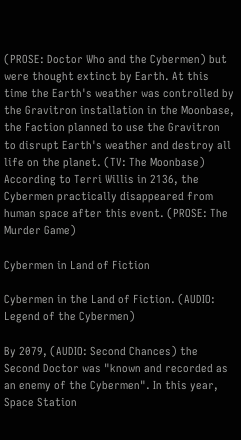(PROSE: Doctor Who and the Cybermen) but were thought extinct by Earth. At this time the Earth's weather was controlled by the Gravitron installation in the Moonbase, the Faction planned to use the Gravitron to disrupt Earth's weather and destroy all life on the planet. (TV: The Moonbase) According to Terri Willis in 2136, the Cybermen practically disappeared from human space after this event. (PROSE: The Murder Game)

Cybermen in Land of Fiction

Cybermen in the Land of Fiction. (AUDIO: Legend of the Cybermen)

By 2079, (AUDIO: Second Chances) the Second Doctor was "known and recorded as an enemy of the Cybermen". In this year, Space Station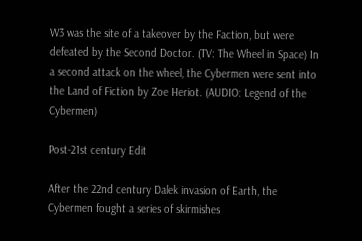W3 was the site of a takeover by the Faction, but were defeated by the Second Doctor. (TV: The Wheel in Space) In a second attack on the wheel, the Cybermen were sent into the Land of Fiction by Zoe Heriot. (AUDIO: Legend of the Cybermen)

Post-21st century Edit

After the 22nd century Dalek invasion of Earth, the Cybermen fought a series of skirmishes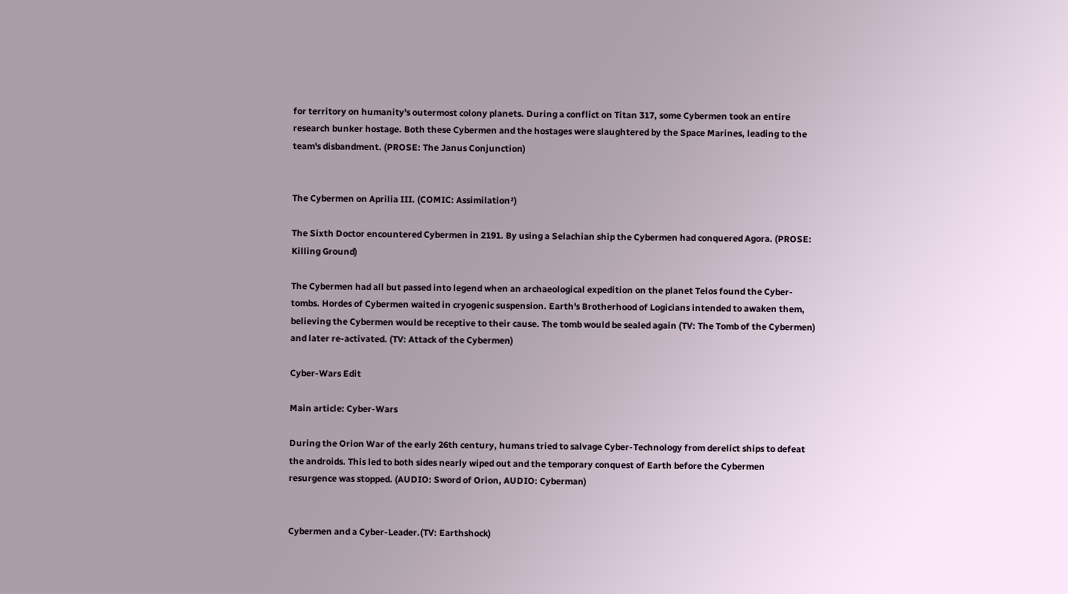for territory on humanity's outermost colony planets. During a conflict on Titan 317, some Cybermen took an entire research bunker hostage. Both these Cybermen and the hostages were slaughtered by the Space Marines, leading to the team's disbandment. (PROSE: The Janus Conjunction)


The Cybermen on Aprilia III. (COMIC: Assimilation²)

The Sixth Doctor encountered Cybermen in 2191. By using a Selachian ship the Cybermen had conquered Agora. (PROSE: Killing Ground)

The Cybermen had all but passed into legend when an archaeological expedition on the planet Telos found the Cyber-tombs. Hordes of Cybermen waited in cryogenic suspension. Earth's Brotherhood of Logicians intended to awaken them, believing the Cybermen would be receptive to their cause. The tomb would be sealed again (TV: The Tomb of the Cybermen) and later re-activated. (TV: Attack of the Cybermen)

Cyber-Wars Edit

Main article: Cyber-Wars

During the Orion War of the early 26th century, humans tried to salvage Cyber-Technology from derelict ships to defeat the androids. This led to both sides nearly wiped out and the temporary conquest of Earth before the Cybermen resurgence was stopped. (AUDIO: Sword of Orion, AUDIO: Cyberman)


Cybermen and a Cyber-Leader.(TV: Earthshock)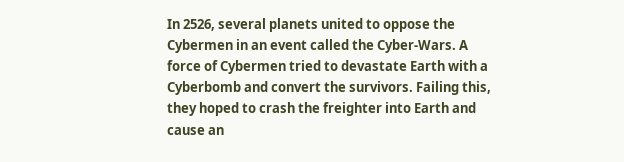In 2526, several planets united to oppose the Cybermen in an event called the Cyber-Wars. A force of Cybermen tried to devastate Earth with a Cyberbomb and convert the survivors. Failing this, they hoped to crash the freighter into Earth and cause an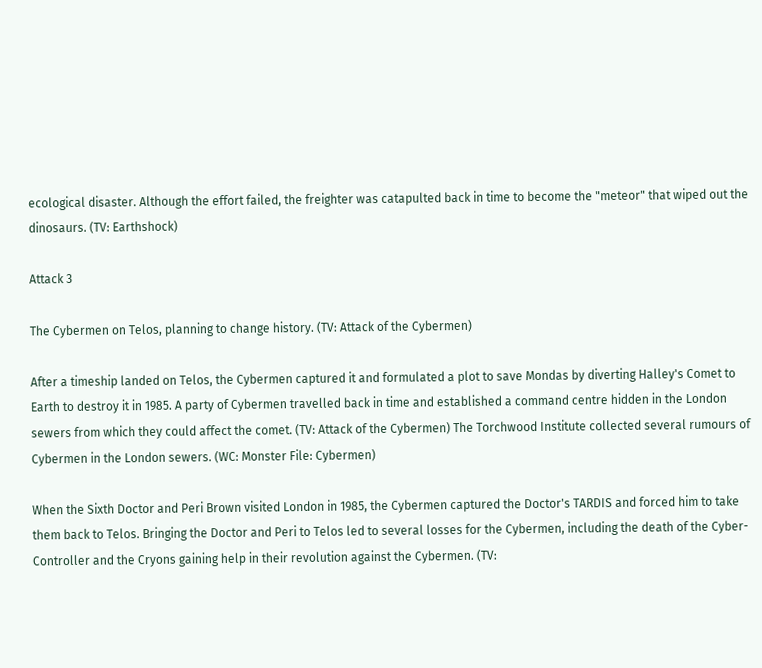ecological disaster. Although the effort failed, the freighter was catapulted back in time to become the "meteor" that wiped out the dinosaurs. (TV: Earthshock)

Attack 3

The Cybermen on Telos, planning to change history. (TV: Attack of the Cybermen)

After a timeship landed on Telos, the Cybermen captured it and formulated a plot to save Mondas by diverting Halley's Comet to Earth to destroy it in 1985. A party of Cybermen travelled back in time and established a command centre hidden in the London sewers from which they could affect the comet. (TV: Attack of the Cybermen) The Torchwood Institute collected several rumours of Cybermen in the London sewers. (WC: Monster File: Cybermen)

When the Sixth Doctor and Peri Brown visited London in 1985, the Cybermen captured the Doctor's TARDIS and forced him to take them back to Telos. Bringing the Doctor and Peri to Telos led to several losses for the Cybermen, including the death of the Cyber-Controller and the Cryons gaining help in their revolution against the Cybermen. (TV: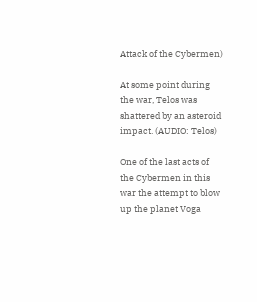Attack of the Cybermen)

At some point during the war, Telos was shattered by an asteroid impact. (AUDIO: Telos)

One of the last acts of the Cybermen in this war the attempt to blow up the planet Voga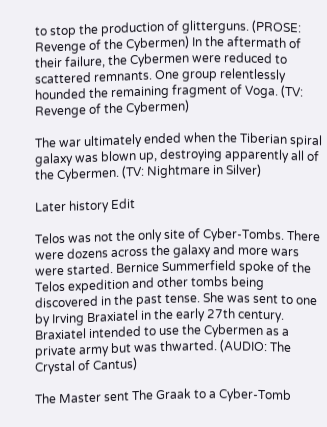to stop the production of glitterguns. (PROSE: Revenge of the Cybermen) In the aftermath of their failure, the Cybermen were reduced to scattered remnants. One group relentlessly hounded the remaining fragment of Voga. (TV: Revenge of the Cybermen)

The war ultimately ended when the Tiberian spiral galaxy was blown up, destroying apparently all of the Cybermen. (TV: Nightmare in Silver)

Later history Edit

Telos was not the only site of Cyber-Tombs. There were dozens across the galaxy and more wars were started. Bernice Summerfield spoke of the Telos expedition and other tombs being discovered in the past tense. She was sent to one by Irving Braxiatel in the early 27th century. Braxiatel intended to use the Cybermen as a private army but was thwarted. (AUDIO: The Crystal of Cantus)

The Master sent The Graak to a Cyber-Tomb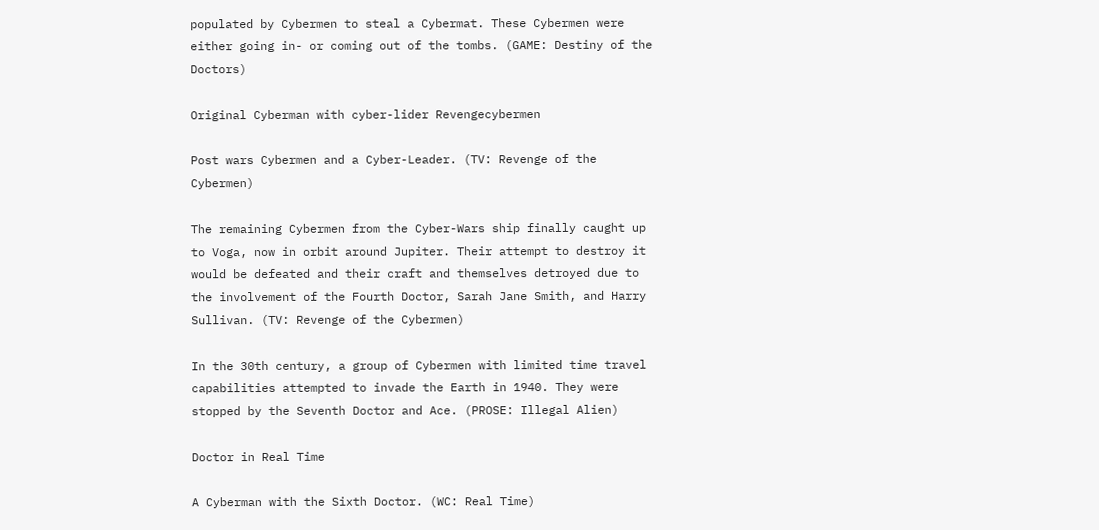populated by Cybermen to steal a Cybermat. These Cybermen were either going in- or coming out of the tombs. (GAME: Destiny of the Doctors)

Original Cyberman with cyber-lider Revengecybermen

Post wars Cybermen and a Cyber-Leader. (TV: Revenge of the Cybermen)

The remaining Cybermen from the Cyber-Wars ship finally caught up to Voga, now in orbit around Jupiter. Their attempt to destroy it would be defeated and their craft and themselves detroyed due to the involvement of the Fourth Doctor, Sarah Jane Smith, and Harry Sullivan. (TV: Revenge of the Cybermen)

In the 30th century, a group of Cybermen with limited time travel capabilities attempted to invade the Earth in 1940. They were stopped by the Seventh Doctor and Ace. (PROSE: Illegal Alien)

Doctor in Real Time

A Cyberman with the Sixth Doctor. (WC: Real Time)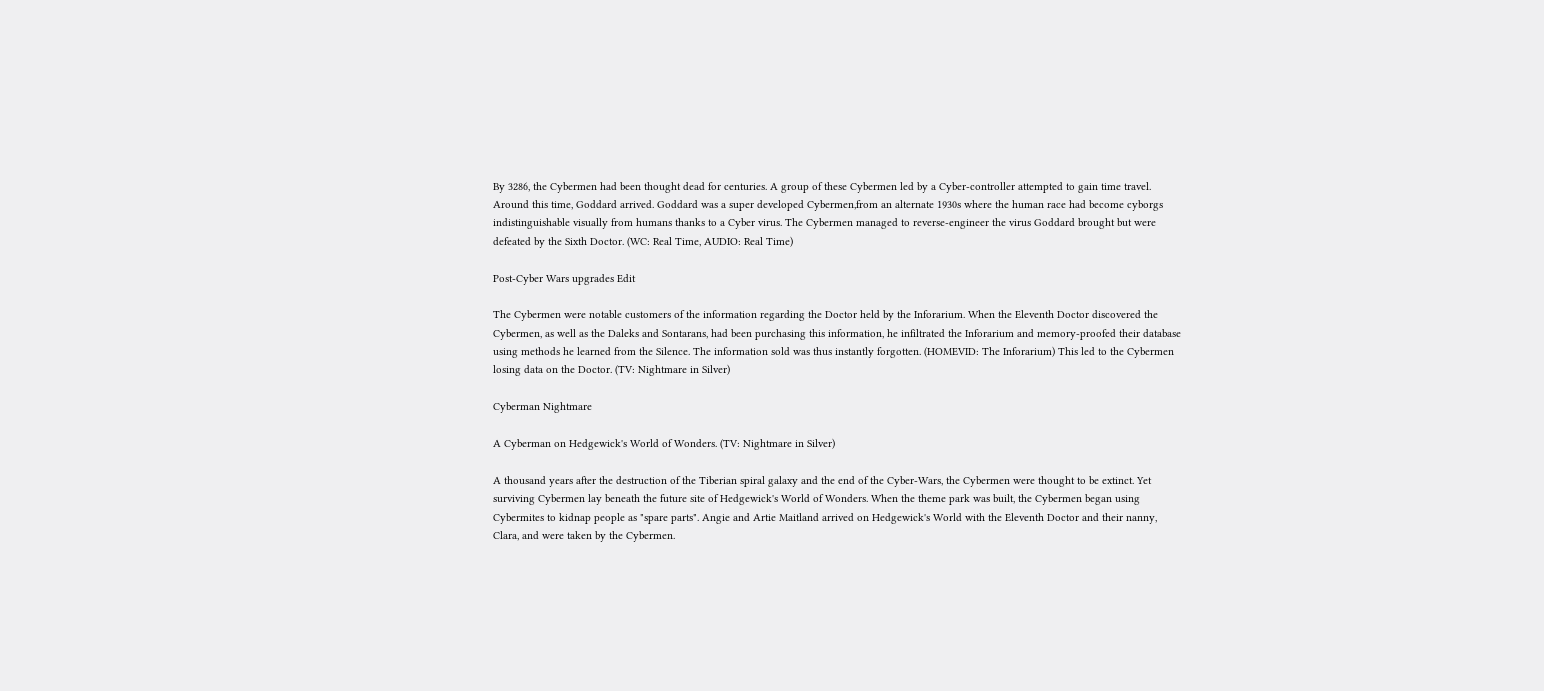By 3286, the Cybermen had been thought dead for centuries. A group of these Cybermen led by a Cyber-controller attempted to gain time travel. Around this time, Goddard arrived. Goddard was a super developed Cybermen,from an alternate 1930s where the human race had become cyborgs indistinguishable visually from humans thanks to a Cyber virus. The Cybermen managed to reverse-engineer the virus Goddard brought but were defeated by the Sixth Doctor. (WC: Real Time, AUDIO: Real Time)

Post-Cyber Wars upgrades Edit

The Cybermen were notable customers of the information regarding the Doctor held by the Inforarium. When the Eleventh Doctor discovered the Cybermen, as well as the Daleks and Sontarans, had been purchasing this information, he infiltrated the Inforarium and memory-proofed their database using methods he learned from the Silence. The information sold was thus instantly forgotten. (HOMEVID: The Inforarium) This led to the Cybermen losing data on the Doctor. (TV: Nightmare in Silver)

Cyberman Nightmare

A Cyberman on Hedgewick's World of Wonders. (TV: Nightmare in Silver)

A thousand years after the destruction of the Tiberian spiral galaxy and the end of the Cyber-Wars, the Cybermen were thought to be extinct. Yet surviving Cybermen lay beneath the future site of Hedgewick's World of Wonders. When the theme park was built, the Cybermen began using Cybermites to kidnap people as "spare parts". Angie and Artie Maitland arrived on Hedgewick's World with the Eleventh Doctor and their nanny, Clara, and were taken by the Cybermen.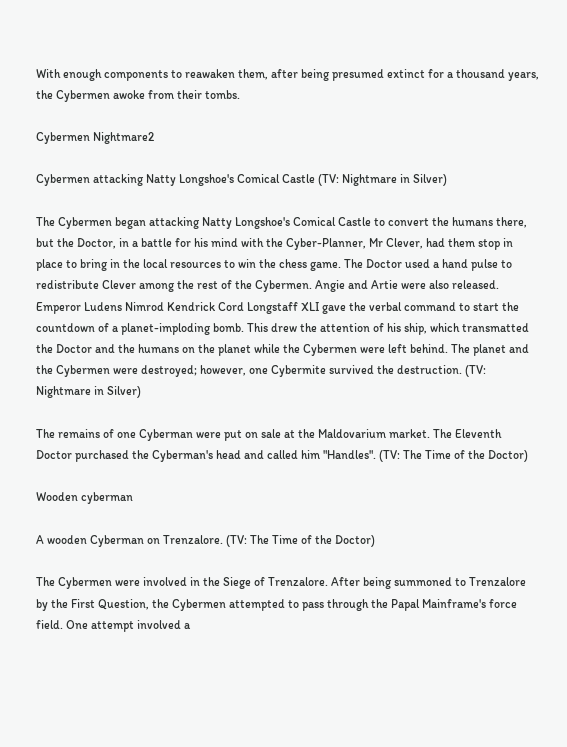With enough components to reawaken them, after being presumed extinct for a thousand years, the Cybermen awoke from their tombs.

Cybermen Nightmare2

Cybermen attacking Natty Longshoe's Comical Castle (TV: Nightmare in Silver)

The Cybermen began attacking Natty Longshoe's Comical Castle to convert the humans there, but the Doctor, in a battle for his mind with the Cyber-Planner, Mr Clever, had them stop in place to bring in the local resources to win the chess game. The Doctor used a hand pulse to redistribute Clever among the rest of the Cybermen. Angie and Artie were also released. Emperor Ludens Nimrod Kendrick Cord Longstaff XLI gave the verbal command to start the countdown of a planet-imploding bomb. This drew the attention of his ship, which transmatted the Doctor and the humans on the planet while the Cybermen were left behind. The planet and the Cybermen were destroyed; however, one Cybermite survived the destruction. (TV: Nightmare in Silver)

The remains of one Cyberman were put on sale at the Maldovarium market. The Eleventh Doctor purchased the Cyberman's head and called him "Handles". (TV: The Time of the Doctor)

Wooden cyberman

A wooden Cyberman on Trenzalore. (TV: The Time of the Doctor)

The Cybermen were involved in the Siege of Trenzalore. After being summoned to Trenzalore by the First Question, the Cybermen attempted to pass through the Papal Mainframe's force field. One attempt involved a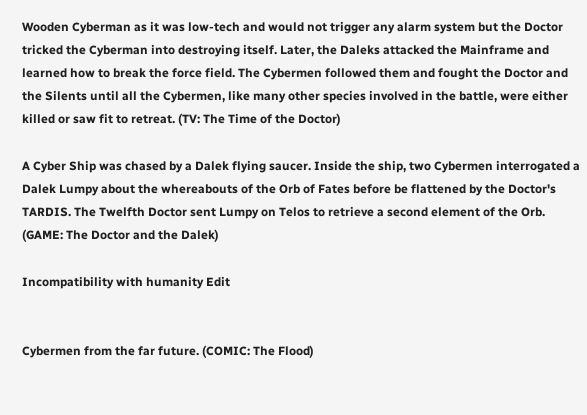Wooden Cyberman as it was low-tech and would not trigger any alarm system but the Doctor tricked the Cyberman into destroying itself. Later, the Daleks attacked the Mainframe and learned how to break the force field. The Cybermen followed them and fought the Doctor and the Silents until all the Cybermen, like many other species involved in the battle, were either killed or saw fit to retreat. (TV: The Time of the Doctor)

A Cyber Ship was chased by a Dalek flying saucer. Inside the ship, two Cybermen interrogated a Dalek Lumpy about the whereabouts of the Orb of Fates before be flattened by the Doctor's TARDIS. The Twelfth Doctor sent Lumpy on Telos to retrieve a second element of the Orb. (GAME: The Doctor and the Dalek)

Incompatibility with humanity Edit


Cybermen from the far future. (COMIC: The Flood)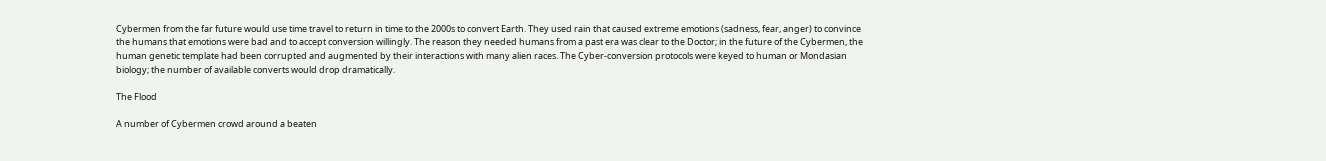Cybermen from the far future would use time travel to return in time to the 2000s to convert Earth. They used rain that caused extreme emotions (sadness, fear, anger) to convince the humans that emotions were bad and to accept conversion willingly. The reason they needed humans from a past era was clear to the Doctor; in the future of the Cybermen, the human genetic template had been corrupted and augmented by their interactions with many alien races. The Cyber-conversion protocols were keyed to human or Mondasian biology; the number of available converts would drop dramatically.

The Flood

A number of Cybermen crowd around a beaten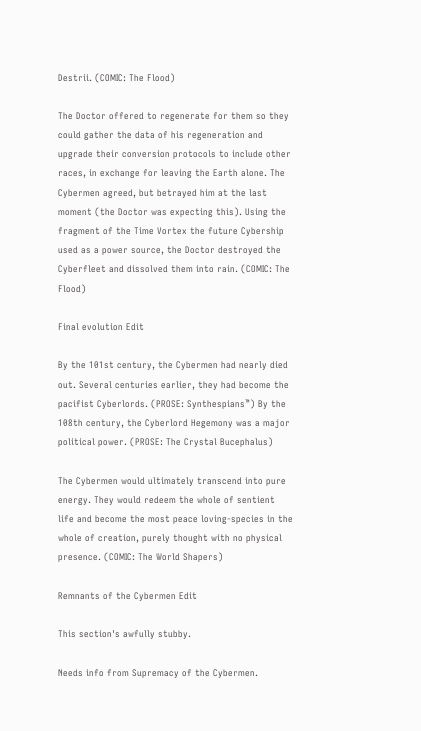Destrii. (COMIC: The Flood)

The Doctor offered to regenerate for them so they could gather the data of his regeneration and upgrade their conversion protocols to include other races, in exchange for leaving the Earth alone. The Cybermen agreed, but betrayed him at the last moment (the Doctor was expecting this). Using the fragment of the Time Vortex the future Cybership used as a power source, the Doctor destroyed the Cyberfleet and dissolved them into rain. (COMIC: The Flood)

Final evolution Edit

By the 101st century, the Cybermen had nearly died out. Several centuries earlier, they had become the pacifist Cyberlords. (PROSE: Synthespians™) By the 108th century, the Cyberlord Hegemony was a major political power. (PROSE: The Crystal Bucephalus)

The Cybermen would ultimately transcend into pure energy. They would redeem the whole of sentient life and become the most peace loving-species in the whole of creation, purely thought with no physical presence. (COMIC: The World Shapers)

Remnants of the Cybermen Edit

This section's awfully stubby.

Needs info from Supremacy of the Cybermen.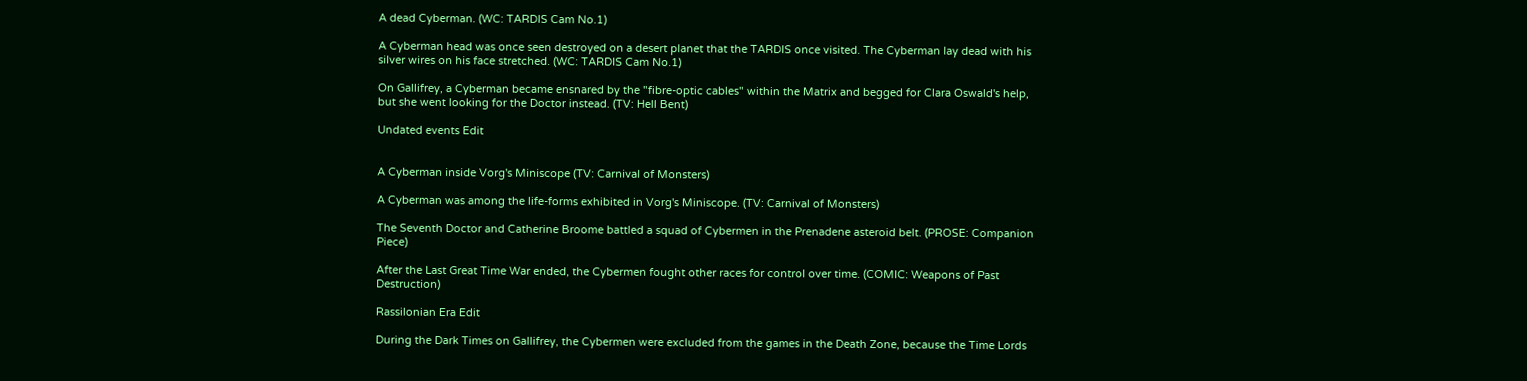A dead Cyberman. (WC: TARDIS Cam No.1)

A Cyberman head was once seen destroyed on a desert planet that the TARDIS once visited. The Cyberman lay dead with his silver wires on his face stretched. (WC: TARDIS Cam No.1)

On Gallifrey, a Cyberman became ensnared by the "fibre-optic cables" within the Matrix and begged for Clara Oswald's help, but she went looking for the Doctor instead. (TV: Hell Bent)

Undated events Edit


A Cyberman inside Vorg's Miniscope (TV: Carnival of Monsters)

A Cyberman was among the life-forms exhibited in Vorg's Miniscope. (TV: Carnival of Monsters)

The Seventh Doctor and Catherine Broome battled a squad of Cybermen in the Prenadene asteroid belt. (PROSE: Companion Piece)

After the Last Great Time War ended, the Cybermen fought other races for control over time. (COMIC: Weapons of Past Destruction)

Rassilonian Era Edit

During the Dark Times on Gallifrey, the Cybermen were excluded from the games in the Death Zone, because the Time Lords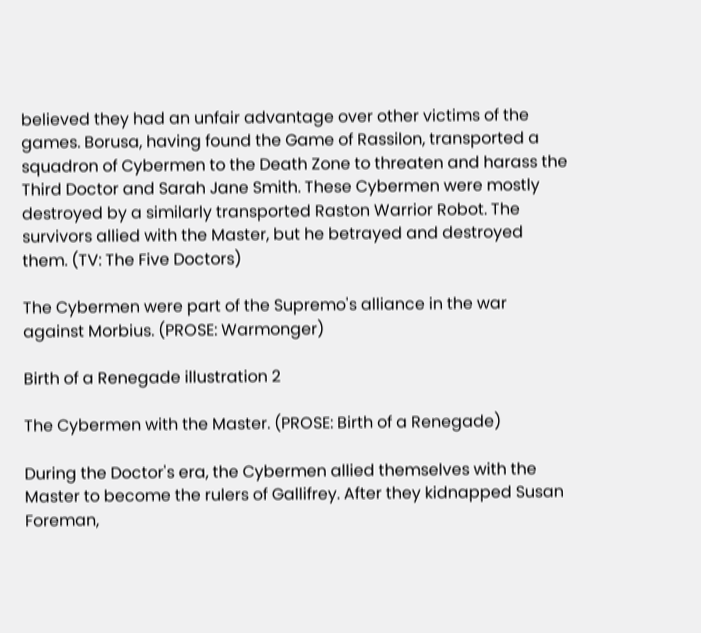believed they had an unfair advantage over other victims of the games. Borusa, having found the Game of Rassilon, transported a squadron of Cybermen to the Death Zone to threaten and harass the Third Doctor and Sarah Jane Smith. These Cybermen were mostly destroyed by a similarly transported Raston Warrior Robot. The survivors allied with the Master, but he betrayed and destroyed them. (TV: The Five Doctors)

The Cybermen were part of the Supremo's alliance in the war against Morbius. (PROSE: Warmonger)

Birth of a Renegade illustration 2

The Cybermen with the Master. (PROSE: Birth of a Renegade)

During the Doctor's era, the Cybermen allied themselves with the Master to become the rulers of Gallifrey. After they kidnapped Susan Foreman,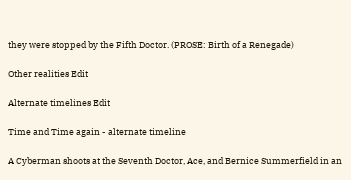they were stopped by the Fifth Doctor. (PROSE: Birth of a Renegade)

Other realities Edit

Alternate timelines Edit

Time and Time again - alternate timeline

A Cyberman shoots at the Seventh Doctor, Ace, and Bernice Summerfield in an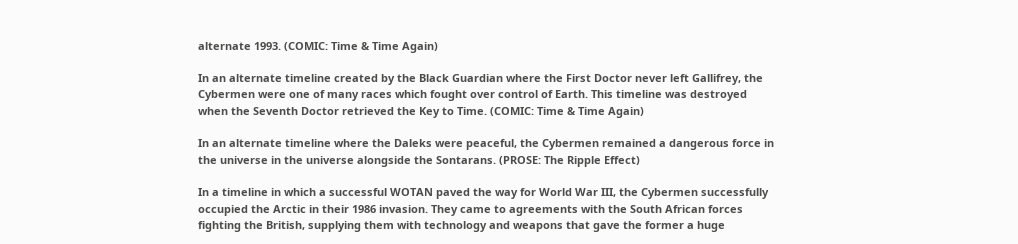alternate 1993. (COMIC: Time & Time Again)

In an alternate timeline created by the Black Guardian where the First Doctor never left Gallifrey, the Cybermen were one of many races which fought over control of Earth. This timeline was destroyed when the Seventh Doctor retrieved the Key to Time. (COMIC: Time & Time Again)

In an alternate timeline where the Daleks were peaceful, the Cybermen remained a dangerous force in the universe in the universe alongside the Sontarans. (PROSE: The Ripple Effect)

In a timeline in which a successful WOTAN paved the way for World War III, the Cybermen successfully occupied the Arctic in their 1986 invasion. They came to agreements with the South African forces fighting the British, supplying them with technology and weapons that gave the former a huge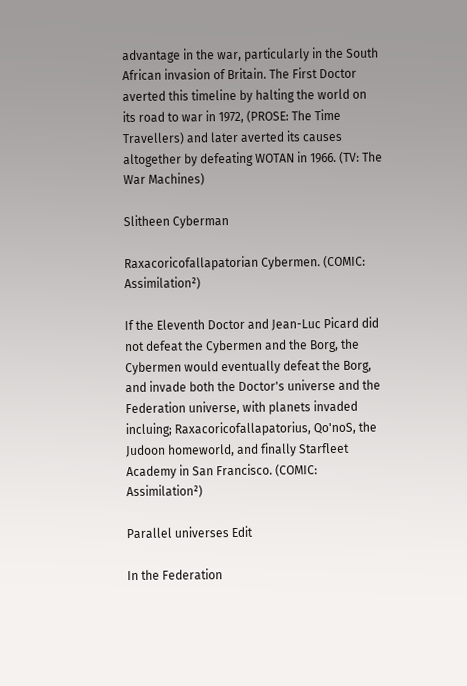advantage in the war, particularly in the South African invasion of Britain. The First Doctor averted this timeline by halting the world on its road to war in 1972, (PROSE: The Time Travellers) and later averted its causes altogether by defeating WOTAN in 1966. (TV: The War Machines)

Slitheen Cyberman

Raxacoricofallapatorian Cybermen. (COMIC: Assimilation²)

If the Eleventh Doctor and Jean-Luc Picard did not defeat the Cybermen and the Borg, the Cybermen would eventually defeat the Borg, and invade both the Doctor's universe and the Federation universe, with planets invaded incluing; Raxacoricofallapatorius, Qo'noS, the Judoon homeworld, and finally Starfleet Academy in San Francisco. (COMIC: Assimilation²)

Parallel universes Edit

In the Federation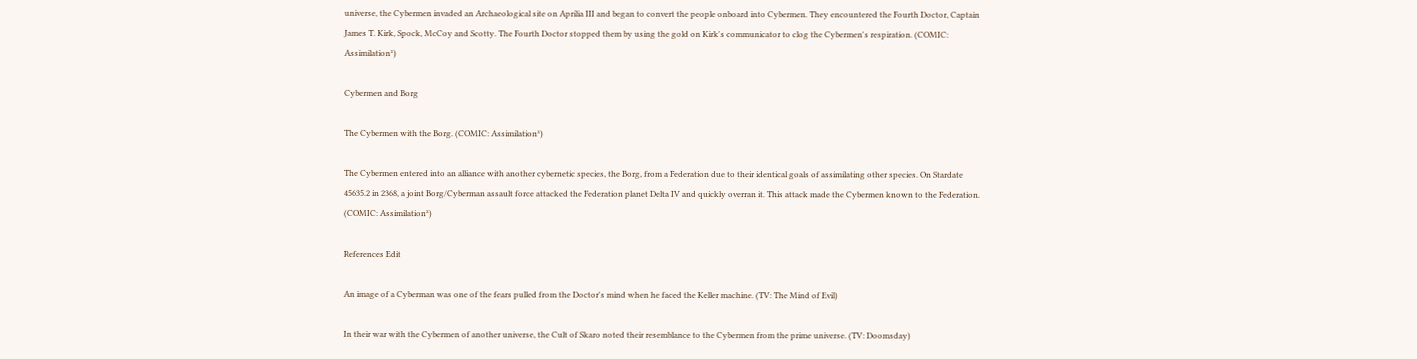universe, the Cybermen invaded an Archaeological site on Aprilia III and began to convert the people onboard into Cybermen. They encountered the Fourth Doctor, Captain James T. Kirk, Spock, McCoy and Scotty. The Fourth Doctor stopped them by using the gold on Kirk's communicator to clog the Cybermen's respiration. (COMIC: Assimilation²)

Cybermen and Borg

The Cybermen with the Borg. (COMIC: Assimilation²)

The Cybermen entered into an alliance with another cybernetic species, the Borg, from a Federation due to their identical goals of assimilating other species. On Stardate 45635.2 in 2368, a joint Borg/Cyberman assault force attacked the Federation planet Delta IV and quickly overran it. This attack made the Cybermen known to the Federation. (COMIC: Assimilation²)

References Edit

An image of a Cyberman was one of the fears pulled from the Doctor's mind when he faced the Keller machine. (TV: The Mind of Evil)

In their war with the Cybermen of another universe, the Cult of Skaro noted their resemblance to the Cybermen from the prime universe. (TV: Doomsday)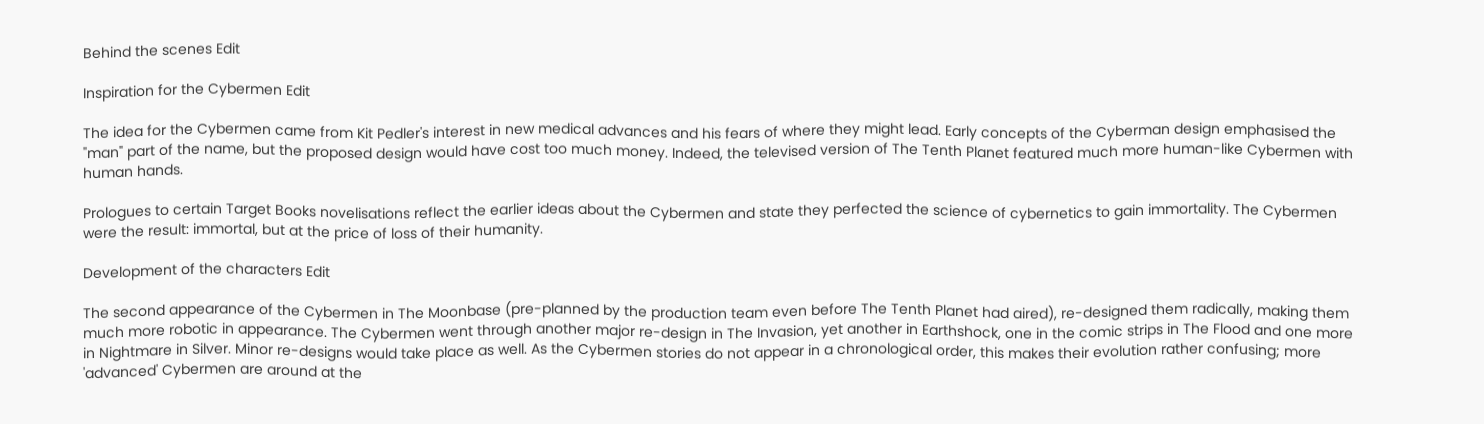Behind the scenes Edit

Inspiration for the Cybermen Edit

The idea for the Cybermen came from Kit Pedler's interest in new medical advances and his fears of where they might lead. Early concepts of the Cyberman design emphasised the "man" part of the name, but the proposed design would have cost too much money. Indeed, the televised version of The Tenth Planet featured much more human-like Cybermen with human hands.

Prologues to certain Target Books novelisations reflect the earlier ideas about the Cybermen and state they perfected the science of cybernetics to gain immortality. The Cybermen were the result: immortal, but at the price of loss of their humanity.

Development of the characters Edit

The second appearance of the Cybermen in The Moonbase (pre-planned by the production team even before The Tenth Planet had aired), re-designed them radically, making them much more robotic in appearance. The Cybermen went through another major re-design in The Invasion, yet another in Earthshock, one in the comic strips in The Flood and one more in Nightmare in Silver. Minor re-designs would take place as well. As the Cybermen stories do not appear in a chronological order, this makes their evolution rather confusing; more 'advanced' Cybermen are around at the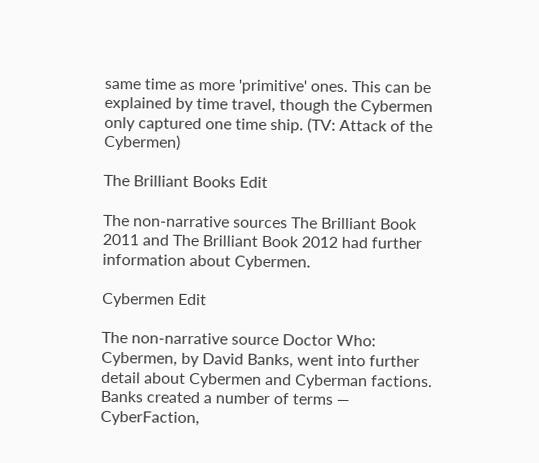same time as more 'primitive' ones. This can be explained by time travel, though the Cybermen only captured one time ship. (TV: Attack of the Cybermen)

The Brilliant Books Edit

The non-narrative sources The Brilliant Book 2011 and The Brilliant Book 2012 had further information about Cybermen.

Cybermen Edit

The non-narrative source Doctor Who: Cybermen, by David Banks, went into further detail about Cybermen and Cyberman factions. Banks created a number of terms — CyberFaction,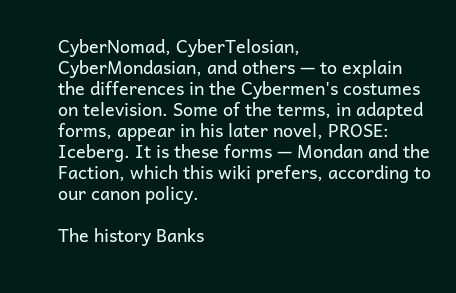CyberNomad, CyberTelosian, CyberMondasian, and others — to explain the differences in the Cybermen's costumes on television. Some of the terms, in adapted forms, appear in his later novel, PROSE: Iceberg. It is these forms — Mondan and the Faction, which this wiki prefers, according to our canon policy.

The history Banks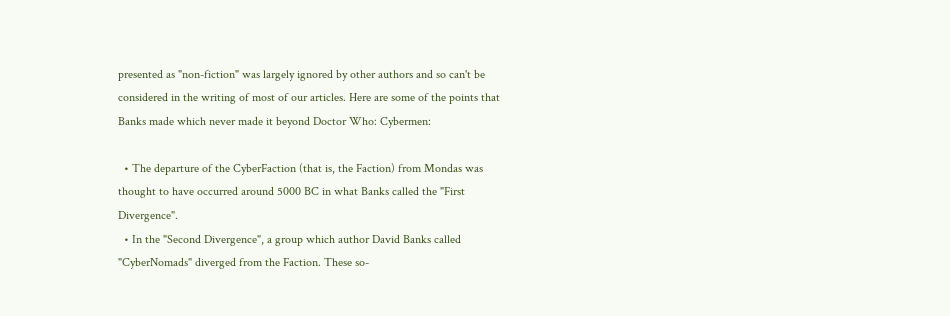presented as "non-fiction" was largely ignored by other authors and so can't be considered in the writing of most of our articles. Here are some of the points that Banks made which never made it beyond Doctor Who: Cybermen:

  • The departure of the CyberFaction (that is, the Faction) from Mondas was thought to have occurred around 5000 BC in what Banks called the "First Divergence".
  • In the "Second Divergence", a group which author David Banks called "CyberNomads" diverged from the Faction. These so-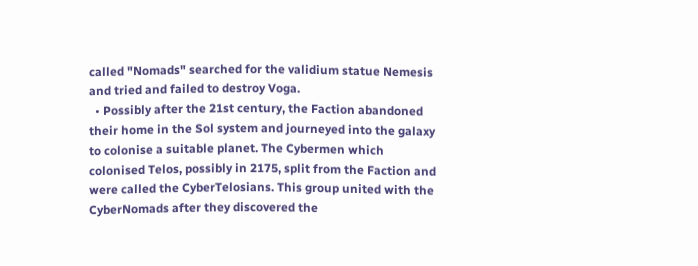called "Nomads" searched for the validium statue Nemesis and tried and failed to destroy Voga.
  • Possibly after the 21st century, the Faction abandoned their home in the Sol system and journeyed into the galaxy to colonise a suitable planet. The Cybermen which colonised Telos, possibly in 2175, split from the Faction and were called the CyberTelosians. This group united with the CyberNomads after they discovered the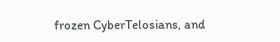frozen CyberTelosians, and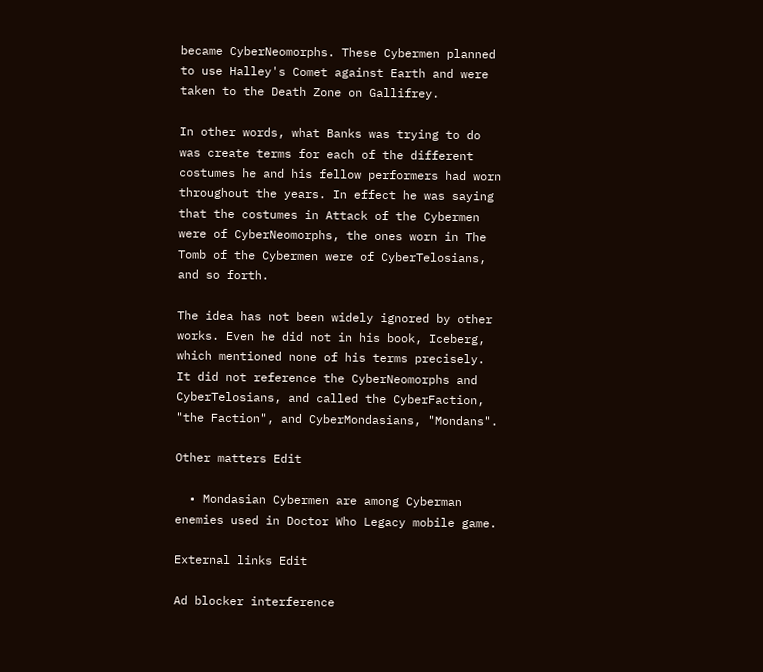became CyberNeomorphs. These Cybermen planned to use Halley's Comet against Earth and were taken to the Death Zone on Gallifrey.

In other words, what Banks was trying to do was create terms for each of the different costumes he and his fellow performers had worn throughout the years. In effect he was saying that the costumes in Attack of the Cybermen were of CyberNeomorphs, the ones worn in The Tomb of the Cybermen were of CyberTelosians, and so forth.

The idea has not been widely ignored by other works. Even he did not in his book, Iceberg, which mentioned none of his terms precisely. It did not reference the CyberNeomorphs and CyberTelosians, and called the CyberFaction, "the Faction", and CyberMondasians, "Mondans".

Other matters Edit

  • Mondasian Cybermen are among Cyberman enemies used in Doctor Who Legacy mobile game.

External links Edit

Ad blocker interference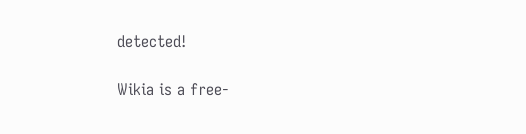detected!

Wikia is a free-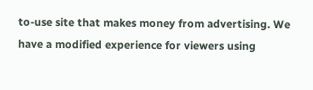to-use site that makes money from advertising. We have a modified experience for viewers using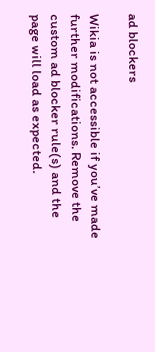ad blockers

Wikia is not accessible if you’ve made further modifications. Remove the custom ad blocker rule(s) and the page will load as expected.